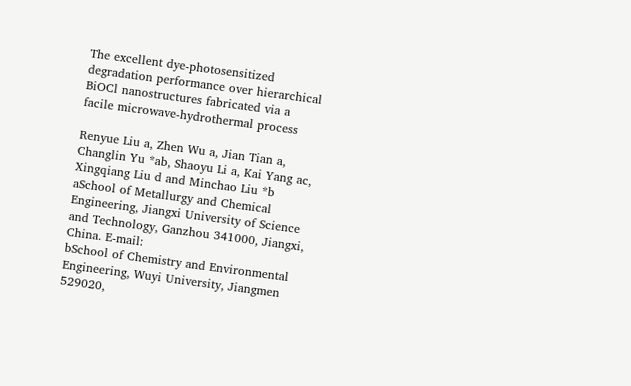The excellent dye-photosensitized degradation performance over hierarchical BiOCl nanostructures fabricated via a facile microwave-hydrothermal process

Renyue Liu a, Zhen Wu a, Jian Tian a, Changlin Yu *ab, Shaoyu Li a, Kai Yang ac, Xingqiang Liu d and Minchao Liu *b
aSchool of Metallurgy and Chemical Engineering, Jiangxi University of Science and Technology, Ganzhou 341000, Jiangxi, China. E-mail:
bSchool of Chemistry and Environmental Engineering, Wuyi University, Jiangmen 529020,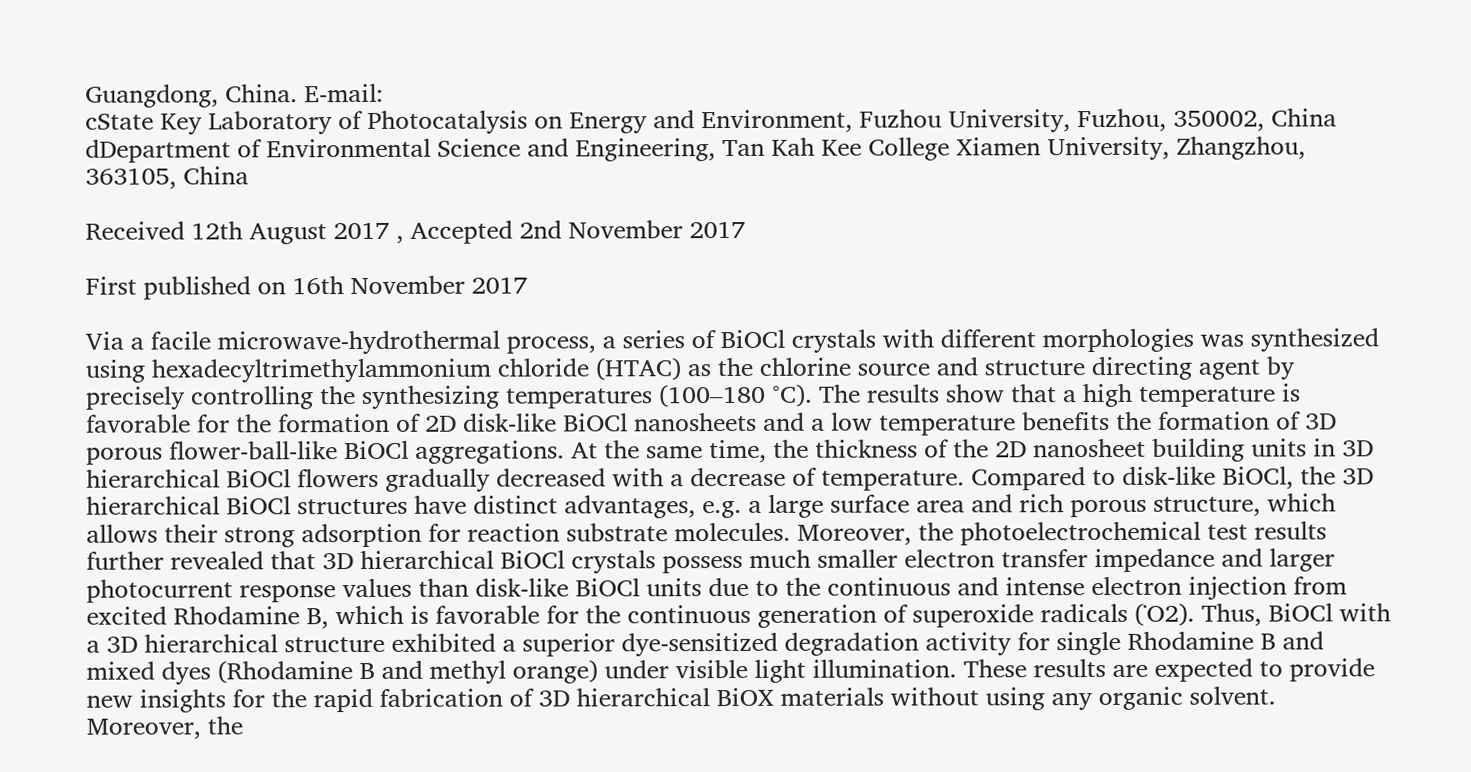Guangdong, China. E-mail:
cState Key Laboratory of Photocatalysis on Energy and Environment, Fuzhou University, Fuzhou, 350002, China
dDepartment of Environmental Science and Engineering, Tan Kah Kee College Xiamen University, Zhangzhou, 363105, China

Received 12th August 2017 , Accepted 2nd November 2017

First published on 16th November 2017

Via a facile microwave-hydrothermal process, a series of BiOCl crystals with different morphologies was synthesized using hexadecyltrimethylammonium chloride (HTAC) as the chlorine source and structure directing agent by precisely controlling the synthesizing temperatures (100–180 °C). The results show that a high temperature is favorable for the formation of 2D disk-like BiOCl nanosheets and a low temperature benefits the formation of 3D porous flower-ball-like BiOCl aggregations. At the same time, the thickness of the 2D nanosheet building units in 3D hierarchical BiOCl flowers gradually decreased with a decrease of temperature. Compared to disk-like BiOCl, the 3D hierarchical BiOCl structures have distinct advantages, e.g. a large surface area and rich porous structure, which allows their strong adsorption for reaction substrate molecules. Moreover, the photoelectrochemical test results further revealed that 3D hierarchical BiOCl crystals possess much smaller electron transfer impedance and larger photocurrent response values than disk-like BiOCl units due to the continuous and intense electron injection from excited Rhodamine B, which is favorable for the continuous generation of superoxide radicals (˙O2). Thus, BiOCl with a 3D hierarchical structure exhibited a superior dye-sensitized degradation activity for single Rhodamine B and mixed dyes (Rhodamine B and methyl orange) under visible light illumination. These results are expected to provide new insights for the rapid fabrication of 3D hierarchical BiOX materials without using any organic solvent. Moreover, the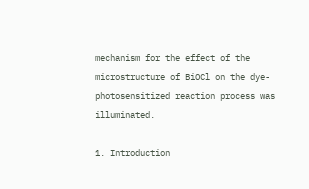mechanism for the effect of the microstructure of BiOCl on the dye-photosensitized reaction process was illuminated.

1. Introduction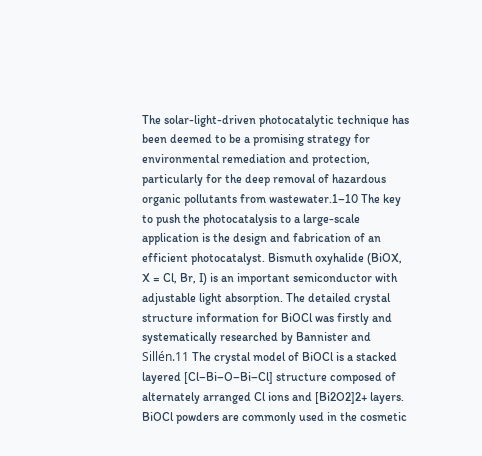The solar-light-driven photocatalytic technique has been deemed to be a promising strategy for environmental remediation and protection, particularly for the deep removal of hazardous organic pollutants from wastewater.1–10 The key to push the photocatalysis to a large-scale application is the design and fabrication of an efficient photocatalyst. Bismuth oxyhalide (BiOX, X = Cl, Br, I) is an important semiconductor with adjustable light absorption. The detailed crystal structure information for BiOCl was firstly and systematically researched by Bannister and Sillén.11 The crystal model of BiOCl is a stacked layered [Cl–Bi–O–Bi–Cl] structure composed of alternately arranged Cl ions and [Bi2O2]2+ layers. BiOCl powders are commonly used in the cosmetic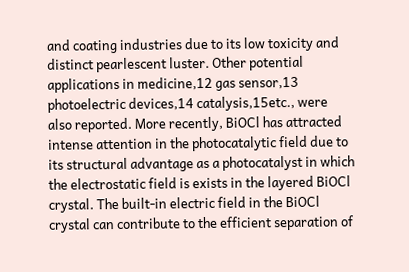and coating industries due to its low toxicity and distinct pearlescent luster. Other potential applications in medicine,12 gas sensor,13 photoelectric devices,14 catalysis,15etc., were also reported. More recently, BiOCl has attracted intense attention in the photocatalytic field due to its structural advantage as a photocatalyst in which the electrostatic field is exists in the layered BiOCl crystal. The built-in electric field in the BiOCl crystal can contribute to the efficient separation of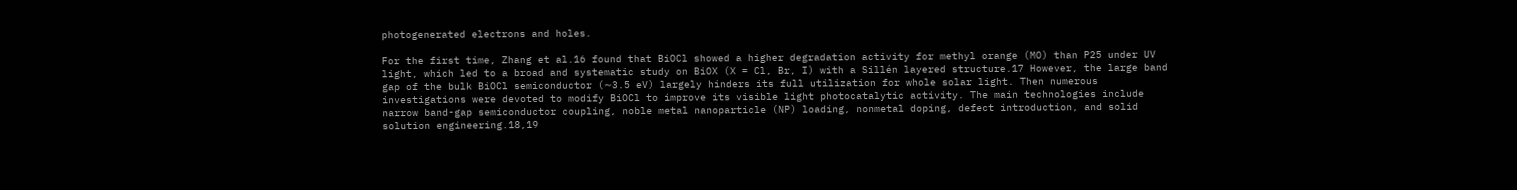photogenerated electrons and holes.

For the first time, Zhang et al.16 found that BiOCl showed a higher degradation activity for methyl orange (MO) than P25 under UV light, which led to a broad and systematic study on BiOX (X = Cl, Br, I) with a Sillén layered structure.17 However, the large band gap of the bulk BiOCl semiconductor (∼3.5 eV) largely hinders its full utilization for whole solar light. Then numerous investigations were devoted to modify BiOCl to improve its visible light photocatalytic activity. The main technologies include narrow band-gap semiconductor coupling, noble metal nanoparticle (NP) loading, nonmetal doping, defect introduction, and solid solution engineering.18,19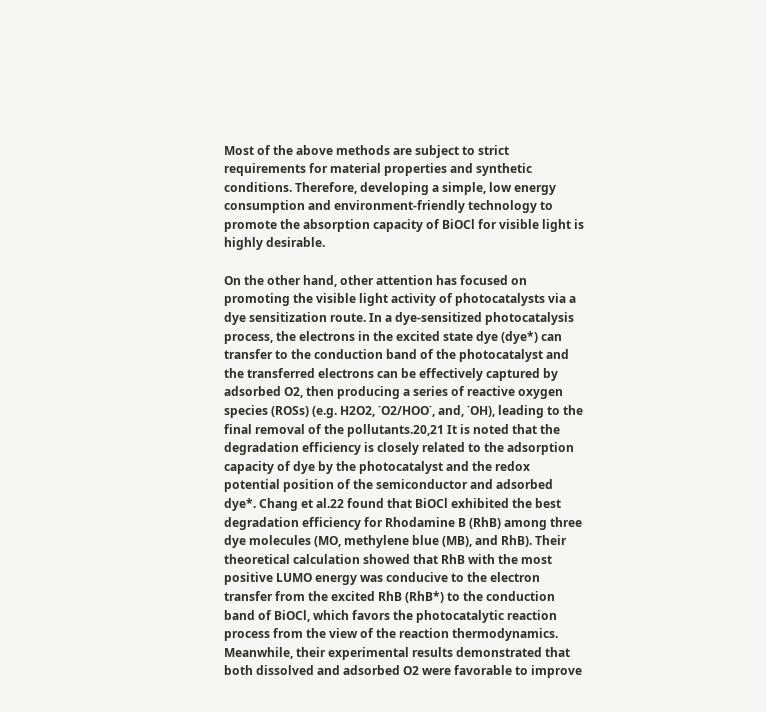Most of the above methods are subject to strict requirements for material properties and synthetic conditions. Therefore, developing a simple, low energy consumption and environment-friendly technology to promote the absorption capacity of BiOCl for visible light is highly desirable.

On the other hand, other attention has focused on promoting the visible light activity of photocatalysts via a dye sensitization route. In a dye-sensitized photocatalysis process, the electrons in the excited state dye (dye*) can transfer to the conduction band of the photocatalyst and the transferred electrons can be effectively captured by adsorbed O2, then producing a series of reactive oxygen species (ROSs) (e.g. H2O2, ˙O2/HOO˙, and, ˙OH), leading to the final removal of the pollutants.20,21 It is noted that the degradation efficiency is closely related to the adsorption capacity of dye by the photocatalyst and the redox potential position of the semiconductor and adsorbed dye*. Chang et al.22 found that BiOCl exhibited the best degradation efficiency for Rhodamine B (RhB) among three dye molecules (MO, methylene blue (MB), and RhB). Their theoretical calculation showed that RhB with the most positive LUMO energy was conducive to the electron transfer from the excited RhB (RhB*) to the conduction band of BiOCl, which favors the photocatalytic reaction process from the view of the reaction thermodynamics. Meanwhile, their experimental results demonstrated that both dissolved and adsorbed O2 were favorable to improve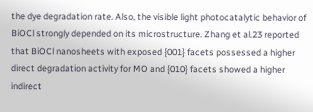the dye degradation rate. Also, the visible light photocatalytic behavior of BiOCl strongly depended on its microstructure. Zhang et al.23 reported that BiOCl nanosheets with exposed {001} facets possessed a higher direct degradation activity for MO and {010} facets showed a higher indirect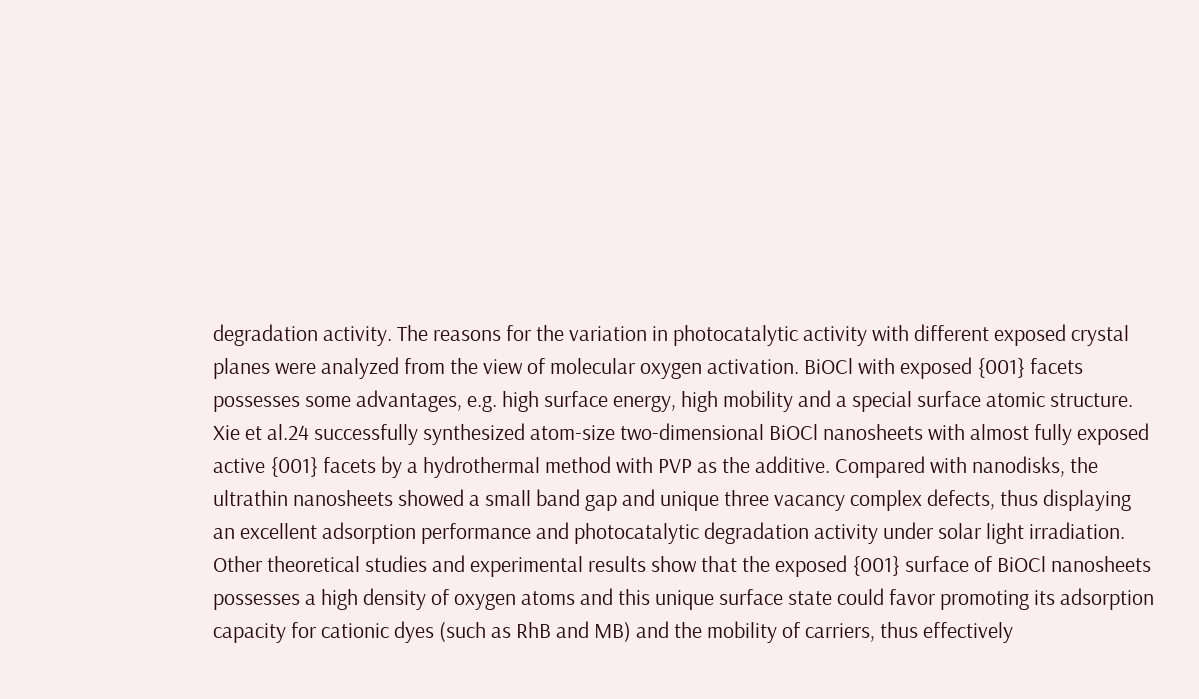degradation activity. The reasons for the variation in photocatalytic activity with different exposed crystal planes were analyzed from the view of molecular oxygen activation. BiOCl with exposed {001} facets possesses some advantages, e.g. high surface energy, high mobility and a special surface atomic structure. Xie et al.24 successfully synthesized atom-size two-dimensional BiOCl nanosheets with almost fully exposed active {001} facets by a hydrothermal method with PVP as the additive. Compared with nanodisks, the ultrathin nanosheets showed a small band gap and unique three vacancy complex defects, thus displaying an excellent adsorption performance and photocatalytic degradation activity under solar light irradiation. Other theoretical studies and experimental results show that the exposed {001} surface of BiOCl nanosheets possesses a high density of oxygen atoms and this unique surface state could favor promoting its adsorption capacity for cationic dyes (such as RhB and MB) and the mobility of carriers, thus effectively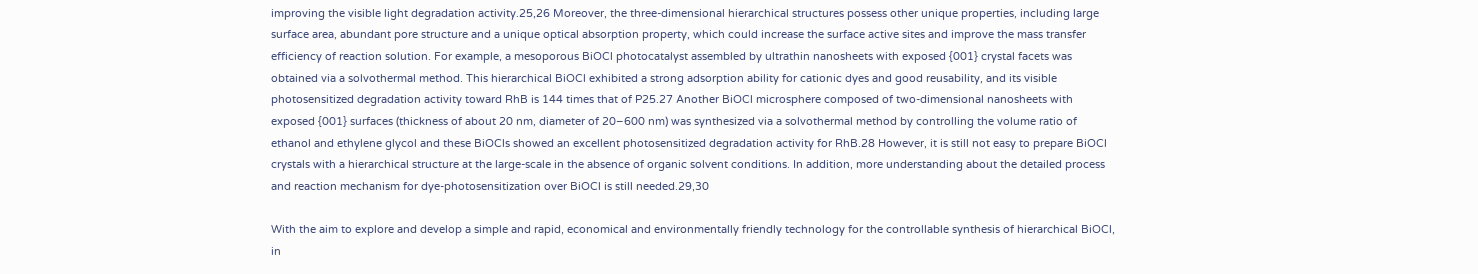improving the visible light degradation activity.25,26 Moreover, the three-dimensional hierarchical structures possess other unique properties, including large surface area, abundant pore structure and a unique optical absorption property, which could increase the surface active sites and improve the mass transfer efficiency of reaction solution. For example, a mesoporous BiOCl photocatalyst assembled by ultrathin nanosheets with exposed {001} crystal facets was obtained via a solvothermal method. This hierarchical BiOCl exhibited a strong adsorption ability for cationic dyes and good reusability, and its visible photosensitized degradation activity toward RhB is 144 times that of P25.27 Another BiOCl microsphere composed of two-dimensional nanosheets with exposed {001} surfaces (thickness of about 20 nm, diameter of 20–600 nm) was synthesized via a solvothermal method by controlling the volume ratio of ethanol and ethylene glycol and these BiOCls showed an excellent photosensitized degradation activity for RhB.28 However, it is still not easy to prepare BiOCl crystals with a hierarchical structure at the large-scale in the absence of organic solvent conditions. In addition, more understanding about the detailed process and reaction mechanism for dye-photosensitization over BiOCl is still needed.29,30

With the aim to explore and develop a simple and rapid, economical and environmentally friendly technology for the controllable synthesis of hierarchical BiOCl, in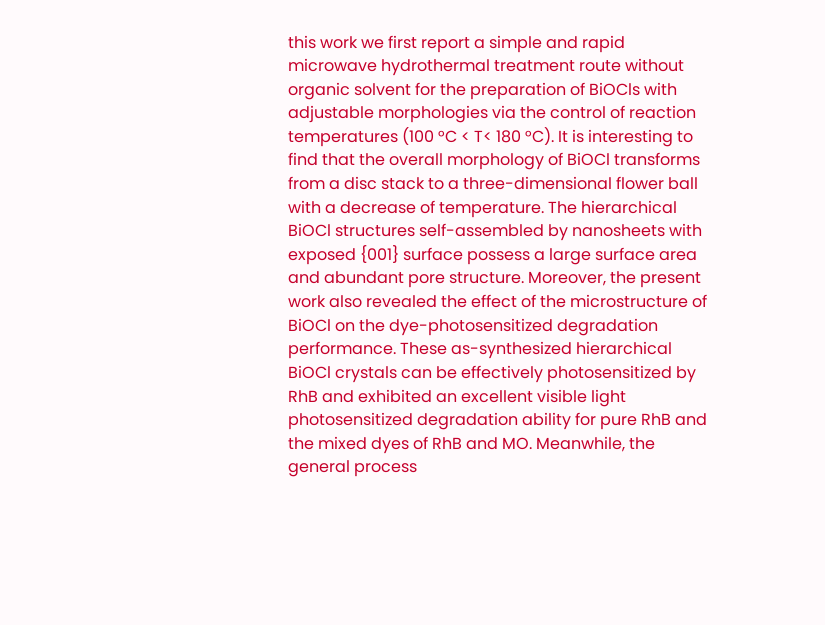this work we first report a simple and rapid microwave hydrothermal treatment route without organic solvent for the preparation of BiOCls with adjustable morphologies via the control of reaction temperatures (100 °C < T< 180 °C). It is interesting to find that the overall morphology of BiOCl transforms from a disc stack to a three-dimensional flower ball with a decrease of temperature. The hierarchical BiOCl structures self-assembled by nanosheets with exposed {001} surface possess a large surface area and abundant pore structure. Moreover, the present work also revealed the effect of the microstructure of BiOCl on the dye-photosensitized degradation performance. These as-synthesized hierarchical BiOCl crystals can be effectively photosensitized by RhB and exhibited an excellent visible light photosensitized degradation ability for pure RhB and the mixed dyes of RhB and MO. Meanwhile, the general process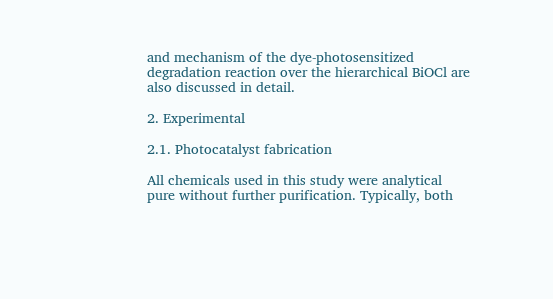and mechanism of the dye-photosensitized degradation reaction over the hierarchical BiOCl are also discussed in detail.

2. Experimental

2.1. Photocatalyst fabrication

All chemicals used in this study were analytical pure without further purification. Typically, both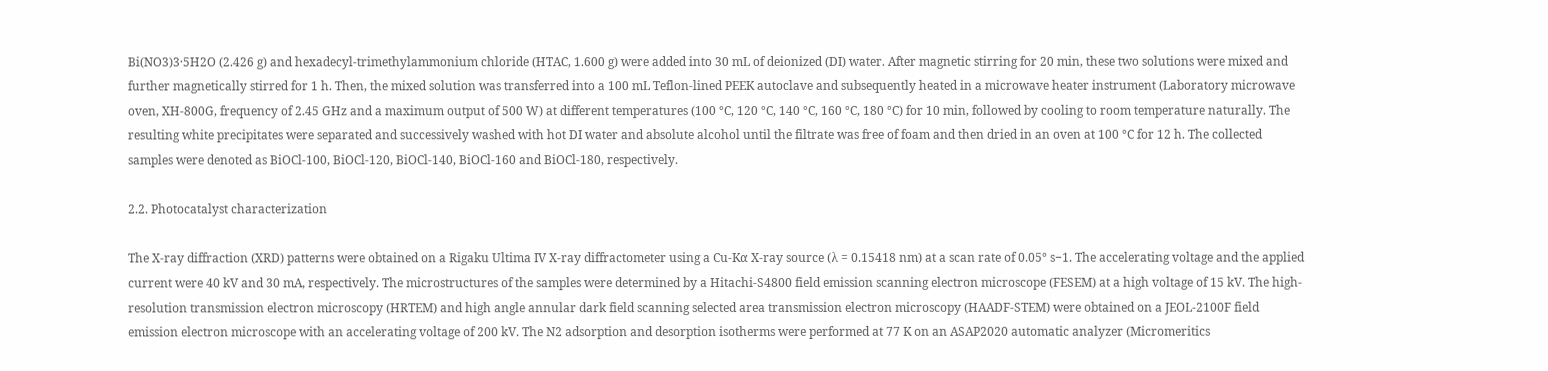Bi(NO3)3·5H2O (2.426 g) and hexadecyl-trimethylammonium chloride (HTAC, 1.600 g) were added into 30 mL of deionized (DI) water. After magnetic stirring for 20 min, these two solutions were mixed and further magnetically stirred for 1 h. Then, the mixed solution was transferred into a 100 mL Teflon-lined PEEK autoclave and subsequently heated in a microwave heater instrument (Laboratory microwave oven, XH-800G, frequency of 2.45 GHz and a maximum output of 500 W) at different temperatures (100 °C, 120 °C, 140 °C, 160 °C, 180 °C) for 10 min, followed by cooling to room temperature naturally. The resulting white precipitates were separated and successively washed with hot DI water and absolute alcohol until the filtrate was free of foam and then dried in an oven at 100 °C for 12 h. The collected samples were denoted as BiOCl-100, BiOCl-120, BiOCl-140, BiOCl-160 and BiOCl-180, respectively.

2.2. Photocatalyst characterization

The X-ray diffraction (XRD) patterns were obtained on a Rigaku Ultima IV X-ray diffractometer using a Cu-Kα X-ray source (λ = 0.15418 nm) at a scan rate of 0.05° s−1. The accelerating voltage and the applied current were 40 kV and 30 mA, respectively. The microstructures of the samples were determined by a Hitachi-S4800 field emission scanning electron microscope (FESEM) at a high voltage of 15 kV. The high-resolution transmission electron microscopy (HRTEM) and high angle annular dark field scanning selected area transmission electron microscopy (HAADF-STEM) were obtained on a JEOL-2100F field emission electron microscope with an accelerating voltage of 200 kV. The N2 adsorption and desorption isotherms were performed at 77 K on an ASAP2020 automatic analyzer (Micromeritics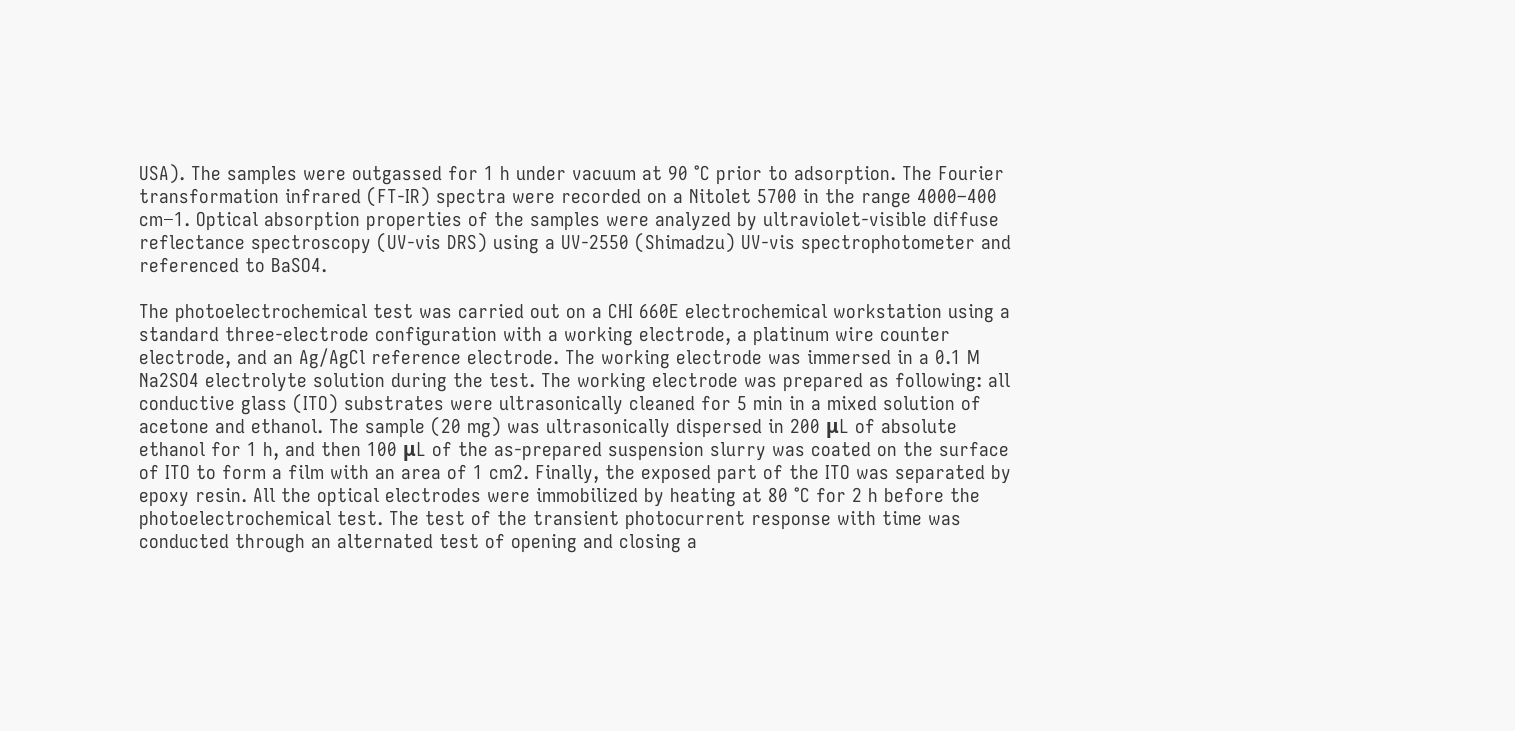USA). The samples were outgassed for 1 h under vacuum at 90 °C prior to adsorption. The Fourier transformation infrared (FT-IR) spectra were recorded on a Nitolet 5700 in the range 4000–400 cm−1. Optical absorption properties of the samples were analyzed by ultraviolet-visible diffuse reflectance spectroscopy (UV-vis DRS) using a UV-2550 (Shimadzu) UV-vis spectrophotometer and referenced to BaSO4.

The photoelectrochemical test was carried out on a CHI 660E electrochemical workstation using a standard three-electrode configuration with a working electrode, a platinum wire counter electrode, and an Ag/AgCl reference electrode. The working electrode was immersed in a 0.1 M Na2SO4 electrolyte solution during the test. The working electrode was prepared as following: all conductive glass (ITO) substrates were ultrasonically cleaned for 5 min in a mixed solution of acetone and ethanol. The sample (20 mg) was ultrasonically dispersed in 200 μL of absolute ethanol for 1 h, and then 100 μL of the as-prepared suspension slurry was coated on the surface of ITO to form a film with an area of 1 cm2. Finally, the exposed part of the ITO was separated by epoxy resin. All the optical electrodes were immobilized by heating at 80 °C for 2 h before the photoelectrochemical test. The test of the transient photocurrent response with time was conducted through an alternated test of opening and closing a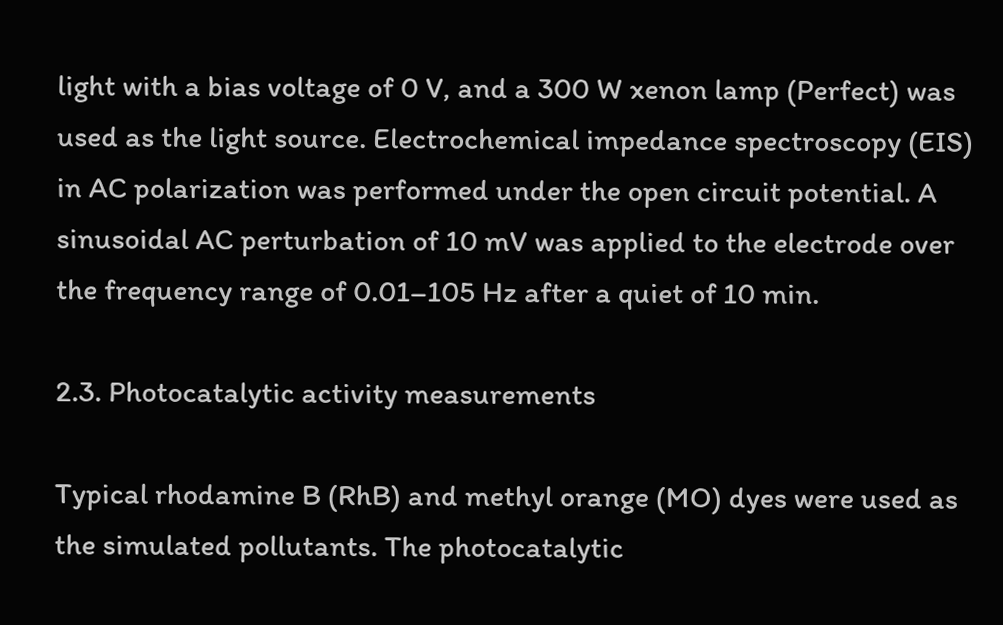light with a bias voltage of 0 V, and a 300 W xenon lamp (Perfect) was used as the light source. Electrochemical impedance spectroscopy (EIS) in AC polarization was performed under the open circuit potential. A sinusoidal AC perturbation of 10 mV was applied to the electrode over the frequency range of 0.01–105 Hz after a quiet of 10 min.

2.3. Photocatalytic activity measurements

Typical rhodamine B (RhB) and methyl orange (MO) dyes were used as the simulated pollutants. The photocatalytic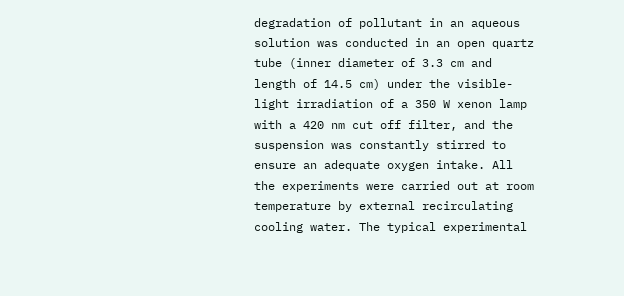degradation of pollutant in an aqueous solution was conducted in an open quartz tube (inner diameter of 3.3 cm and length of 14.5 cm) under the visible-light irradiation of a 350 W xenon lamp with a 420 nm cut off filter, and the suspension was constantly stirred to ensure an adequate oxygen intake. All the experiments were carried out at room temperature by external recirculating cooling water. The typical experimental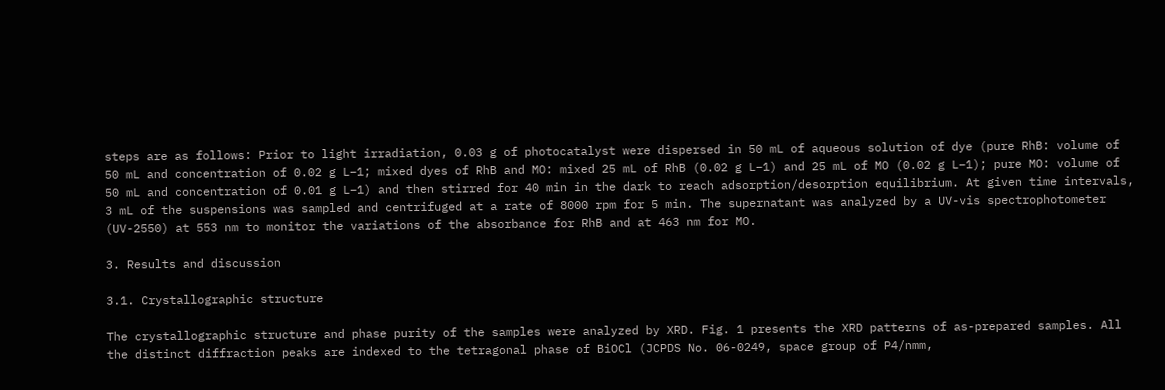steps are as follows: Prior to light irradiation, 0.03 g of photocatalyst were dispersed in 50 mL of aqueous solution of dye (pure RhB: volume of 50 mL and concentration of 0.02 g L−1; mixed dyes of RhB and MO: mixed 25 mL of RhB (0.02 g L−1) and 25 mL of MO (0.02 g L−1); pure MO: volume of 50 mL and concentration of 0.01 g L−1) and then stirred for 40 min in the dark to reach adsorption/desorption equilibrium. At given time intervals, 3 mL of the suspensions was sampled and centrifuged at a rate of 8000 rpm for 5 min. The supernatant was analyzed by a UV-vis spectrophotometer (UV-2550) at 553 nm to monitor the variations of the absorbance for RhB and at 463 nm for MO.

3. Results and discussion

3.1. Crystallographic structure

The crystallographic structure and phase purity of the samples were analyzed by XRD. Fig. 1 presents the XRD patterns of as-prepared samples. All the distinct diffraction peaks are indexed to the tetragonal phase of BiOCl (JCPDS No. 06-0249, space group of P4/nmm,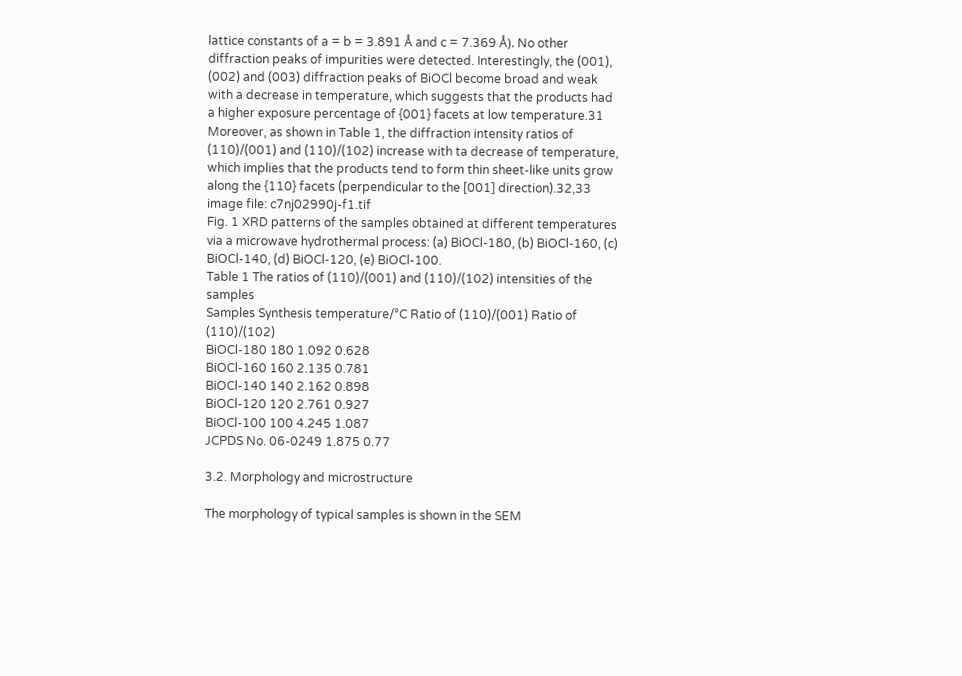lattice constants of a = b = 3.891 Å and c = 7.369 Å). No other diffraction peaks of impurities were detected. Interestingly, the (001), (002) and (003) diffraction peaks of BiOCl become broad and weak with a decrease in temperature, which suggests that the products had a higher exposure percentage of {001} facets at low temperature.31 Moreover, as shown in Table 1, the diffraction intensity ratios of (110)/(001) and (110)/(102) increase with ta decrease of temperature, which implies that the products tend to form thin sheet-like units grow along the {110} facets (perpendicular to the [001] direction).32,33
image file: c7nj02990j-f1.tif
Fig. 1 XRD patterns of the samples obtained at different temperatures via a microwave hydrothermal process: (a) BiOCl-180, (b) BiOCl-160, (c) BiOCl-140, (d) BiOCl-120, (e) BiOCl-100.
Table 1 The ratios of (110)/(001) and (110)/(102) intensities of the samples
Samples Synthesis temperature/°C Ratio of (110)/(001) Ratio of (110)/(102)
BiOCl-180 180 1.092 0.628
BiOCl-160 160 2.135 0.781
BiOCl-140 140 2.162 0.898
BiOCl-120 120 2.761 0.927
BiOCl-100 100 4.245 1.087
JCPDS No. 06-0249 1.875 0.77

3.2. Morphology and microstructure

The morphology of typical samples is shown in the SEM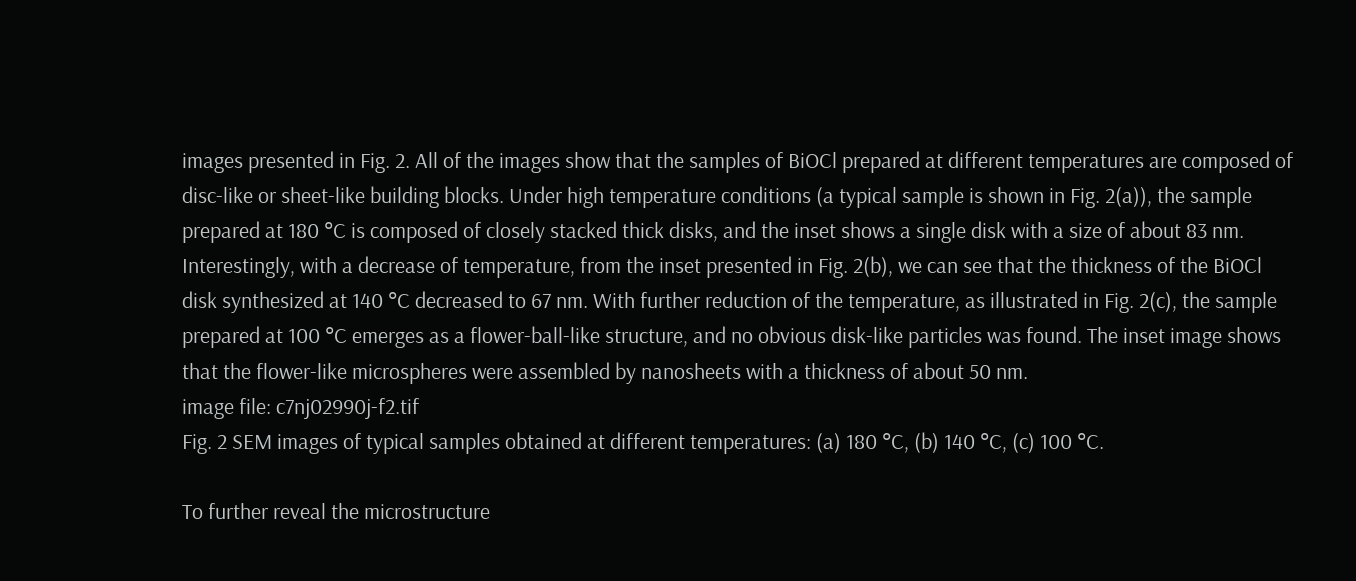images presented in Fig. 2. All of the images show that the samples of BiOCl prepared at different temperatures are composed of disc-like or sheet-like building blocks. Under high temperature conditions (a typical sample is shown in Fig. 2(a)), the sample prepared at 180 °C is composed of closely stacked thick disks, and the inset shows a single disk with a size of about 83 nm. Interestingly, with a decrease of temperature, from the inset presented in Fig. 2(b), we can see that the thickness of the BiOCl disk synthesized at 140 °C decreased to 67 nm. With further reduction of the temperature, as illustrated in Fig. 2(c), the sample prepared at 100 °C emerges as a flower-ball-like structure, and no obvious disk-like particles was found. The inset image shows that the flower-like microspheres were assembled by nanosheets with a thickness of about 50 nm.
image file: c7nj02990j-f2.tif
Fig. 2 SEM images of typical samples obtained at different temperatures: (a) 180 °C, (b) 140 °C, (c) 100 °C.

To further reveal the microstructure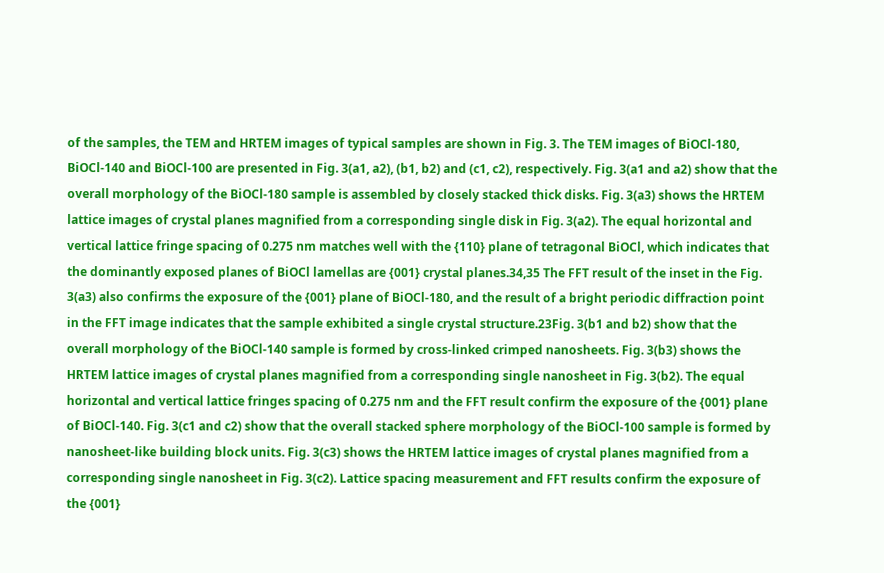of the samples, the TEM and HRTEM images of typical samples are shown in Fig. 3. The TEM images of BiOCl-180, BiOCl-140 and BiOCl-100 are presented in Fig. 3(a1, a2), (b1, b2) and (c1, c2), respectively. Fig. 3(a1 and a2) show that the overall morphology of the BiOCl-180 sample is assembled by closely stacked thick disks. Fig. 3(a3) shows the HRTEM lattice images of crystal planes magnified from a corresponding single disk in Fig. 3(a2). The equal horizontal and vertical lattice fringe spacing of 0.275 nm matches well with the {110} plane of tetragonal BiOCl, which indicates that the dominantly exposed planes of BiOCl lamellas are {001} crystal planes.34,35 The FFT result of the inset in the Fig. 3(a3) also confirms the exposure of the {001} plane of BiOCl-180, and the result of a bright periodic diffraction point in the FFT image indicates that the sample exhibited a single crystal structure.23Fig. 3(b1 and b2) show that the overall morphology of the BiOCl-140 sample is formed by cross-linked crimped nanosheets. Fig. 3(b3) shows the HRTEM lattice images of crystal planes magnified from a corresponding single nanosheet in Fig. 3(b2). The equal horizontal and vertical lattice fringes spacing of 0.275 nm and the FFT result confirm the exposure of the {001} plane of BiOCl-140. Fig. 3(c1 and c2) show that the overall stacked sphere morphology of the BiOCl-100 sample is formed by nanosheet-like building block units. Fig. 3(c3) shows the HRTEM lattice images of crystal planes magnified from a corresponding single nanosheet in Fig. 3(c2). Lattice spacing measurement and FFT results confirm the exposure of the {001}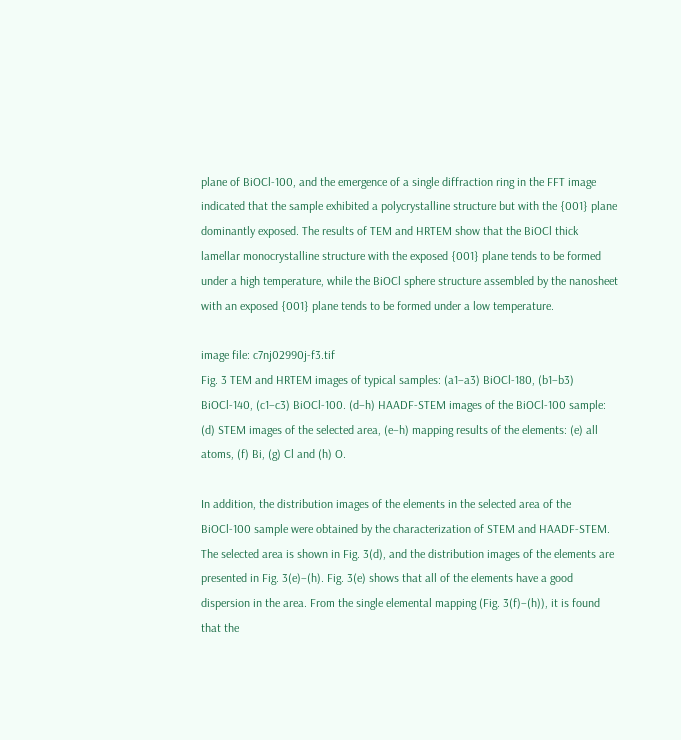plane of BiOCl-100, and the emergence of a single diffraction ring in the FFT image indicated that the sample exhibited a polycrystalline structure but with the {001} plane dominantly exposed. The results of TEM and HRTEM show that the BiOCl thick lamellar monocrystalline structure with the exposed {001} plane tends to be formed under a high temperature, while the BiOCl sphere structure assembled by the nanosheet with an exposed {001} plane tends to be formed under a low temperature.

image file: c7nj02990j-f3.tif
Fig. 3 TEM and HRTEM images of typical samples: (a1–a3) BiOCl-180, (b1–b3) BiOCl-140, (c1–c3) BiOCl-100. (d–h) HAADF-STEM images of the BiOCl-100 sample: (d) STEM images of the selected area, (e–h) mapping results of the elements: (e) all atoms, (f) Bi, (g) Cl and (h) O.

In addition, the distribution images of the elements in the selected area of the BiOCl-100 sample were obtained by the characterization of STEM and HAADF-STEM. The selected area is shown in Fig. 3(d), and the distribution images of the elements are presented in Fig. 3(e)–(h). Fig. 3(e) shows that all of the elements have a good dispersion in the area. From the single elemental mapping (Fig. 3(f)–(h)), it is found that the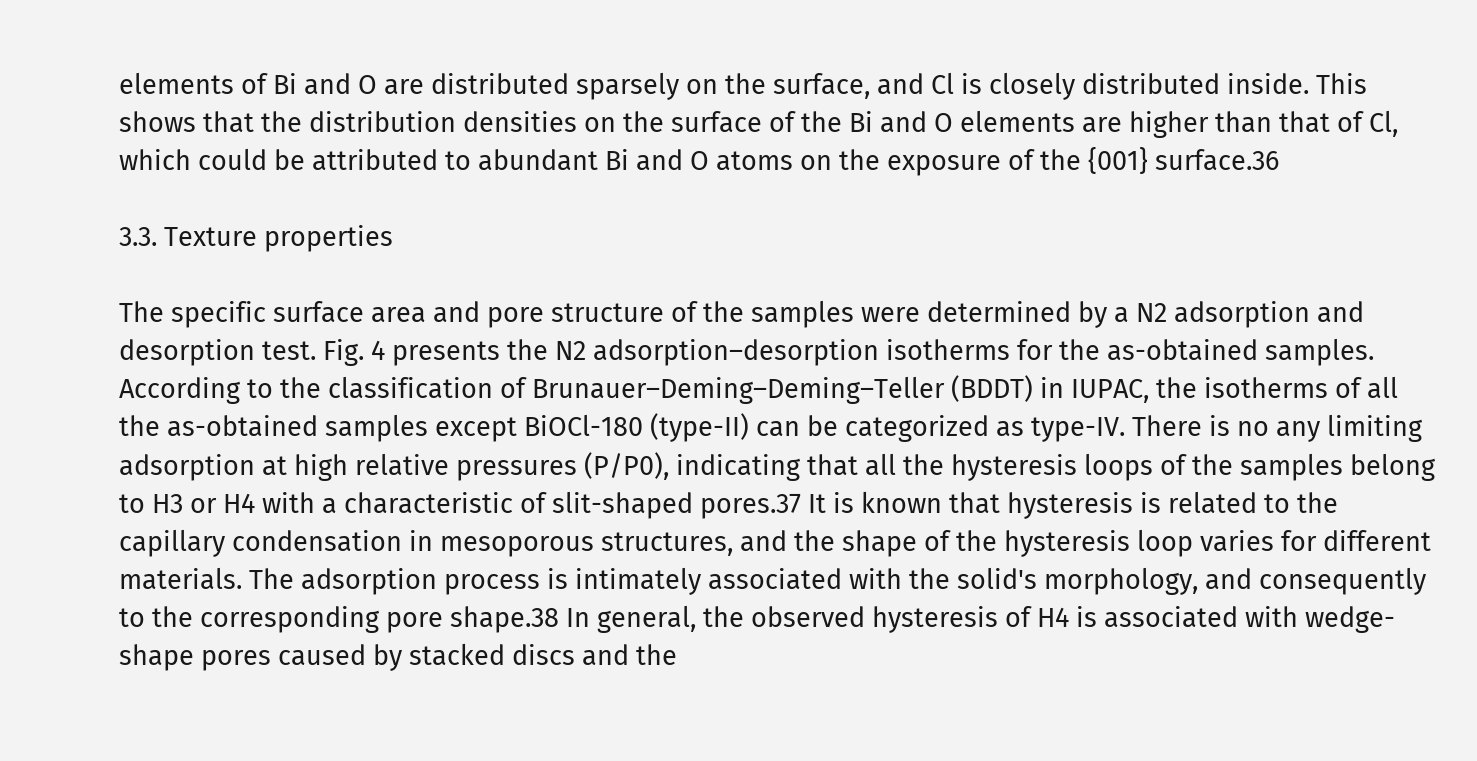elements of Bi and O are distributed sparsely on the surface, and Cl is closely distributed inside. This shows that the distribution densities on the surface of the Bi and O elements are higher than that of Cl, which could be attributed to abundant Bi and O atoms on the exposure of the {001} surface.36

3.3. Texture properties

The specific surface area and pore structure of the samples were determined by a N2 adsorption and desorption test. Fig. 4 presents the N2 adsorption–desorption isotherms for the as-obtained samples. According to the classification of Brunauer–Deming–Deming–Teller (BDDT) in IUPAC, the isotherms of all the as-obtained samples except BiOCl-180 (type-II) can be categorized as type-IV. There is no any limiting adsorption at high relative pressures (P/P0), indicating that all the hysteresis loops of the samples belong to H3 or H4 with a characteristic of slit-shaped pores.37 It is known that hysteresis is related to the capillary condensation in mesoporous structures, and the shape of the hysteresis loop varies for different materials. The adsorption process is intimately associated with the solid's morphology, and consequently to the corresponding pore shape.38 In general, the observed hysteresis of H4 is associated with wedge-shape pores caused by stacked discs and the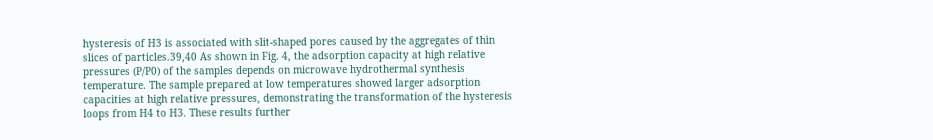hysteresis of H3 is associated with slit-shaped pores caused by the aggregates of thin slices of particles.39,40 As shown in Fig. 4, the adsorption capacity at high relative pressures (P/P0) of the samples depends on microwave hydrothermal synthesis temperature. The sample prepared at low temperatures showed larger adsorption capacities at high relative pressures, demonstrating the transformation of the hysteresis loops from H4 to H3. These results further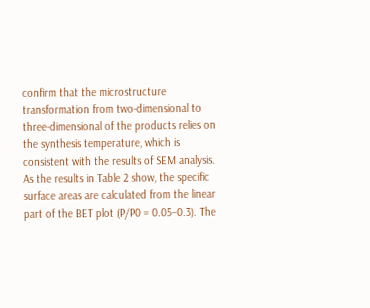confirm that the microstructure transformation from two-dimensional to three-dimensional of the products relies on the synthesis temperature, which is consistent with the results of SEM analysis. As the results in Table 2 show, the specific surface areas are calculated from the linear part of the BET plot (P/P0 = 0.05–0.3). The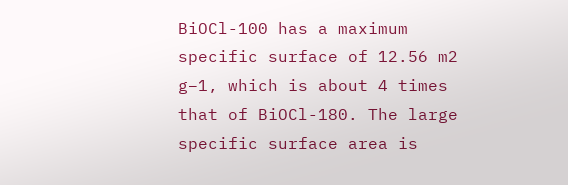BiOCl-100 has a maximum specific surface of 12.56 m2 g−1, which is about 4 times that of BiOCl-180. The large specific surface area is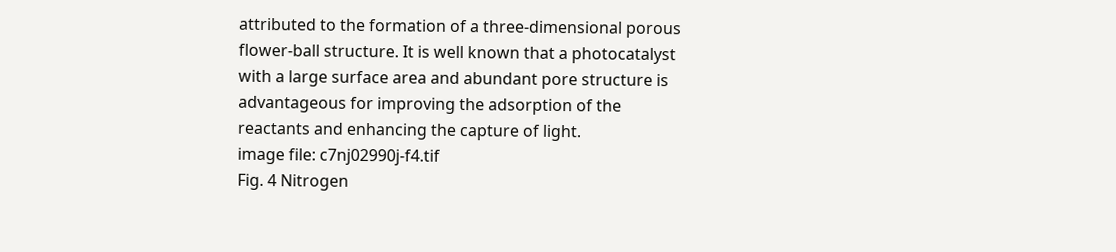attributed to the formation of a three-dimensional porous flower-ball structure. It is well known that a photocatalyst with a large surface area and abundant pore structure is advantageous for improving the adsorption of the reactants and enhancing the capture of light.
image file: c7nj02990j-f4.tif
Fig. 4 Nitrogen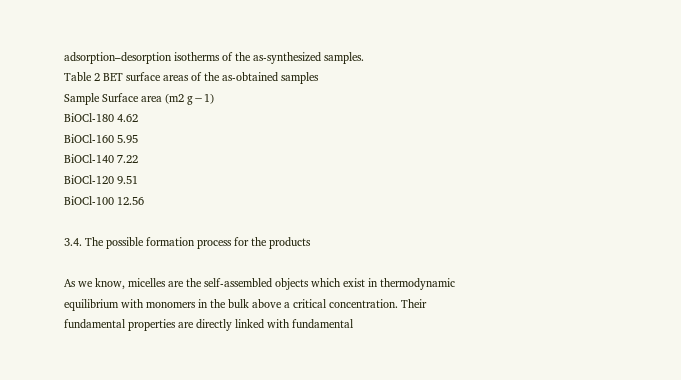adsorption–desorption isotherms of the as-synthesized samples.
Table 2 BET surface areas of the as-obtained samples
Sample Surface area (m2 g−1)
BiOCl-180 4.62
BiOCl-160 5.95
BiOCl-140 7.22
BiOCl-120 9.51
BiOCl-100 12.56

3.4. The possible formation process for the products

As we know, micelles are the self-assembled objects which exist in thermodynamic equilibrium with monomers in the bulk above a critical concentration. Their fundamental properties are directly linked with fundamental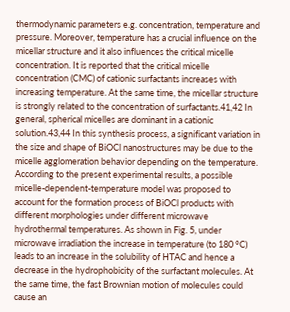thermodynamic parameters e.g. concentration, temperature and pressure. Moreover, temperature has a crucial influence on the micellar structure and it also influences the critical micelle concentration. It is reported that the critical micelle concentration (CMC) of cationic surfactants increases with increasing temperature. At the same time, the micellar structure is strongly related to the concentration of surfactants.41,42 In general, spherical micelles are dominant in a cationic solution.43,44 In this synthesis process, a significant variation in the size and shape of BiOCl nanostructures may be due to the micelle agglomeration behavior depending on the temperature. According to the present experimental results, a possible micelle-dependent-temperature model was proposed to account for the formation process of BiOCl products with different morphologies under different microwave hydrothermal temperatures. As shown in Fig. 5, under microwave irradiation the increase in temperature (to 180 °C) leads to an increase in the solubility of HTAC and hence a decrease in the hydrophobicity of the surfactant molecules. At the same time, the fast Brownian motion of molecules could cause an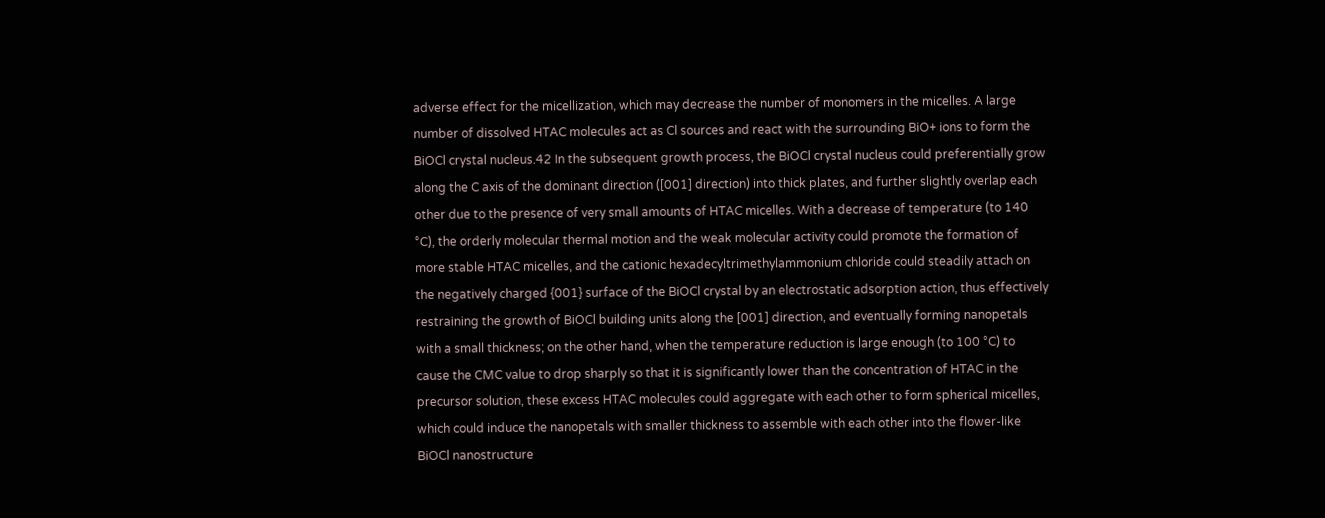adverse effect for the micellization, which may decrease the number of monomers in the micelles. A large number of dissolved HTAC molecules act as Cl sources and react with the surrounding BiO+ ions to form the BiOCl crystal nucleus.42 In the subsequent growth process, the BiOCl crystal nucleus could preferentially grow along the C axis of the dominant direction ([001] direction) into thick plates, and further slightly overlap each other due to the presence of very small amounts of HTAC micelles. With a decrease of temperature (to 140 °C), the orderly molecular thermal motion and the weak molecular activity could promote the formation of more stable HTAC micelles, and the cationic hexadecyltrimethylammonium chloride could steadily attach on the negatively charged {001} surface of the BiOCl crystal by an electrostatic adsorption action, thus effectively restraining the growth of BiOCl building units along the [001] direction, and eventually forming nanopetals with a small thickness; on the other hand, when the temperature reduction is large enough (to 100 °C) to cause the CMC value to drop sharply so that it is significantly lower than the concentration of HTAC in the precursor solution, these excess HTAC molecules could aggregate with each other to form spherical micelles, which could induce the nanopetals with smaller thickness to assemble with each other into the flower-like BiOCl nanostructure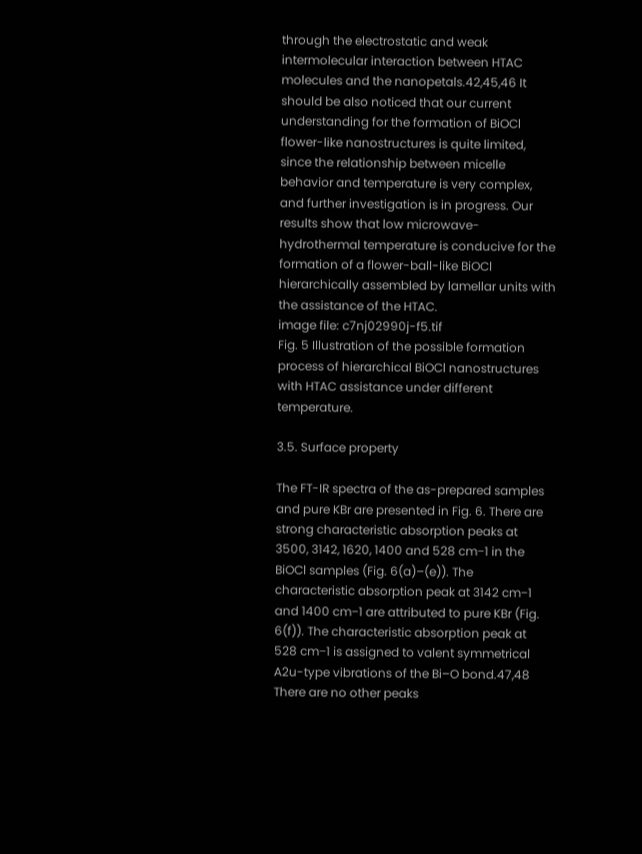through the electrostatic and weak intermolecular interaction between HTAC molecules and the nanopetals.42,45,46 It should be also noticed that our current understanding for the formation of BiOCl flower-like nanostructures is quite limited, since the relationship between micelle behavior and temperature is very complex, and further investigation is in progress. Our results show that low microwave-hydrothermal temperature is conducive for the formation of a flower-ball-like BiOCl hierarchically assembled by lamellar units with the assistance of the HTAC.
image file: c7nj02990j-f5.tif
Fig. 5 Illustration of the possible formation process of hierarchical BiOCl nanostructures with HTAC assistance under different temperature.

3.5. Surface property

The FT-IR spectra of the as-prepared samples and pure KBr are presented in Fig. 6. There are strong characteristic absorption peaks at 3500, 3142, 1620, 1400 and 528 cm−1 in the BiOCl samples (Fig. 6(a)–(e)). The characteristic absorption peak at 3142 cm−1 and 1400 cm−1 are attributed to pure KBr (Fig. 6(f)). The characteristic absorption peak at 528 cm−1 is assigned to valent symmetrical A2u-type vibrations of the Bi–O bond.47,48 There are no other peaks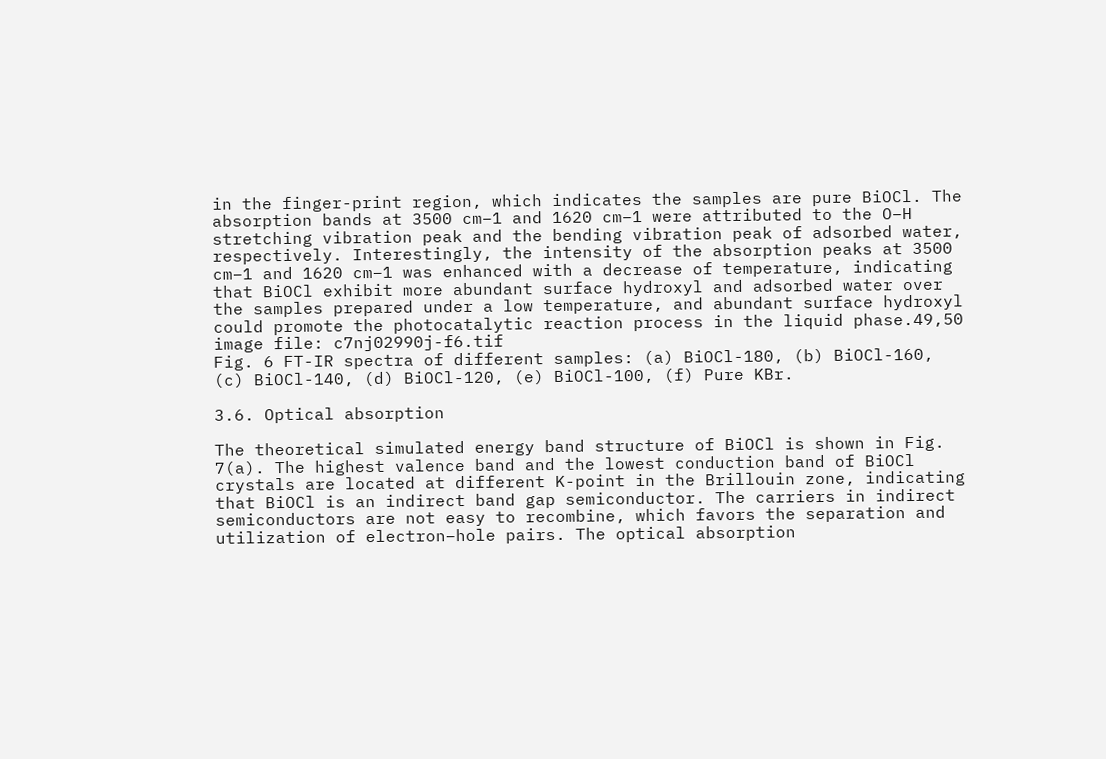in the finger-print region, which indicates the samples are pure BiOCl. The absorption bands at 3500 cm−1 and 1620 cm−1 were attributed to the O–H stretching vibration peak and the bending vibration peak of adsorbed water, respectively. Interestingly, the intensity of the absorption peaks at 3500 cm−1 and 1620 cm−1 was enhanced with a decrease of temperature, indicating that BiOCl exhibit more abundant surface hydroxyl and adsorbed water over the samples prepared under a low temperature, and abundant surface hydroxyl could promote the photocatalytic reaction process in the liquid phase.49,50
image file: c7nj02990j-f6.tif
Fig. 6 FT-IR spectra of different samples: (a) BiOCl-180, (b) BiOCl-160, (c) BiOCl-140, (d) BiOCl-120, (e) BiOCl-100, (f) Pure KBr.

3.6. Optical absorption

The theoretical simulated energy band structure of BiOCl is shown in Fig. 7(a). The highest valence band and the lowest conduction band of BiOCl crystals are located at different K-point in the Brillouin zone, indicating that BiOCl is an indirect band gap semiconductor. The carriers in indirect semiconductors are not easy to recombine, which favors the separation and utilization of electron–hole pairs. The optical absorption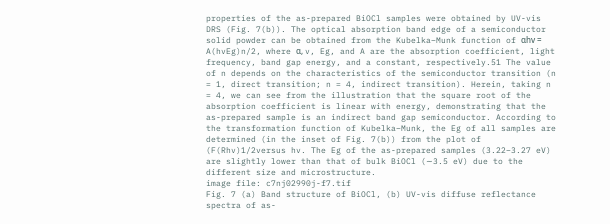properties of the as-prepared BiOCl samples were obtained by UV-vis DRS (Fig. 7(b)). The optical absorption band edge of a semiconductor solid powder can be obtained from the Kubelka–Munk function of αhv = A(hvEg)n/2, where α, v, Eg, and A are the absorption coefficient, light frequency, band gap energy, and a constant, respectively.51 The value of n depends on the characteristics of the semiconductor transition (n = 1, direct transition; n = 4, indirect transition). Herein, taking n = 4, we can see from the illustration that the square root of the absorption coefficient is linear with energy, demonstrating that the as-prepared sample is an indirect band gap semiconductor. According to the transformation function of Kubelka–Munk, the Eg of all samples are determined (in the inset of Fig. 7(b)) from the plot of (F(Rhv)1/2versus hv. The Eg of the as-prepared samples (3.22–3.27 eV) are slightly lower than that of bulk BiOCl (∼3.5 eV) due to the different size and microstructure.
image file: c7nj02990j-f7.tif
Fig. 7 (a) Band structure of BiOCl, (b) UV-vis diffuse reflectance spectra of as-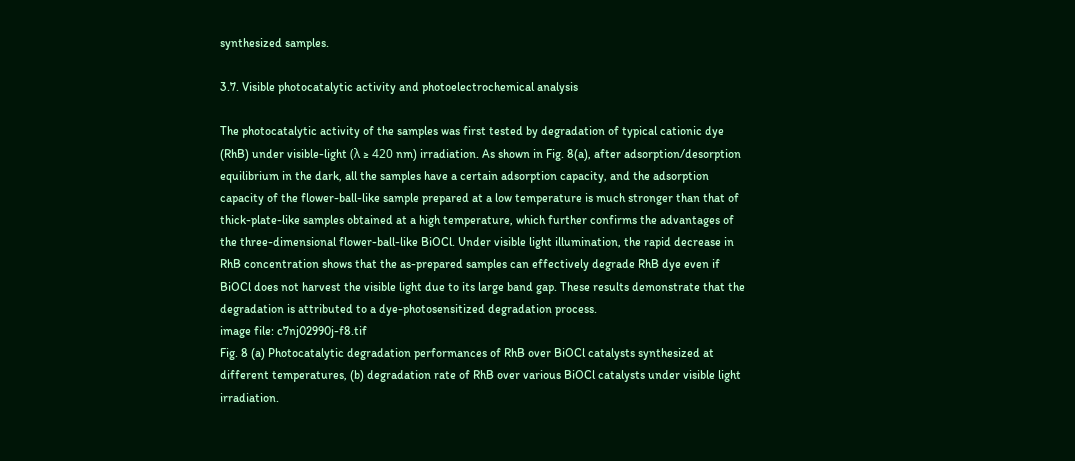synthesized samples.

3.7. Visible photocatalytic activity and photoelectrochemical analysis

The photocatalytic activity of the samples was first tested by degradation of typical cationic dye (RhB) under visible-light (λ ≥ 420 nm) irradiation. As shown in Fig. 8(a), after adsorption/desorption equilibrium in the dark, all the samples have a certain adsorption capacity, and the adsorption capacity of the flower-ball-like sample prepared at a low temperature is much stronger than that of thick-plate-like samples obtained at a high temperature, which further confirms the advantages of the three-dimensional flower-ball-like BiOCl. Under visible light illumination, the rapid decrease in RhB concentration shows that the as-prepared samples can effectively degrade RhB dye even if BiOCl does not harvest the visible light due to its large band gap. These results demonstrate that the degradation is attributed to a dye-photosensitized degradation process.
image file: c7nj02990j-f8.tif
Fig. 8 (a) Photocatalytic degradation performances of RhB over BiOCl catalysts synthesized at different temperatures, (b) degradation rate of RhB over various BiOCl catalysts under visible light irradiation.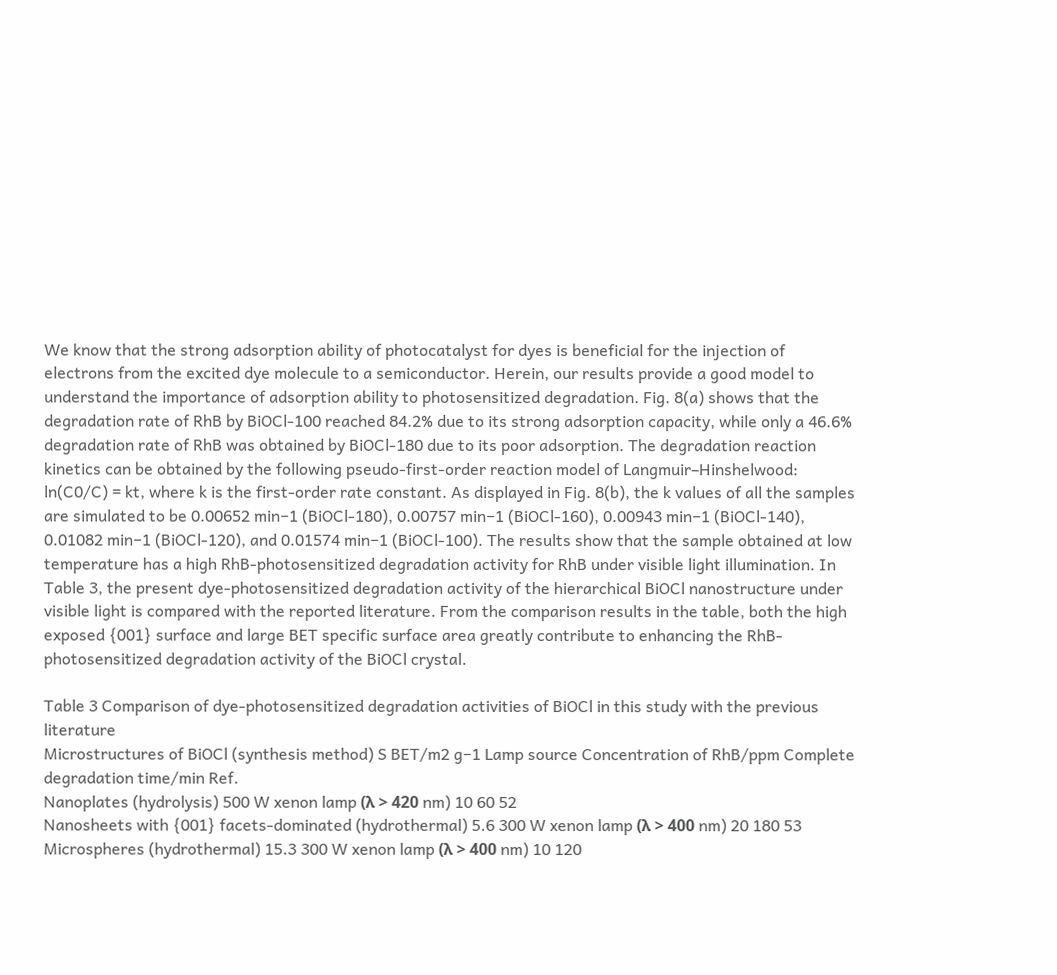We know that the strong adsorption ability of photocatalyst for dyes is beneficial for the injection of electrons from the excited dye molecule to a semiconductor. Herein, our results provide a good model to understand the importance of adsorption ability to photosensitized degradation. Fig. 8(a) shows that the degradation rate of RhB by BiOCl-100 reached 84.2% due to its strong adsorption capacity, while only a 46.6% degradation rate of RhB was obtained by BiOCl-180 due to its poor adsorption. The degradation reaction kinetics can be obtained by the following pseudo-first-order reaction model of Langmuir–Hinshelwood: ln(C0/C) = kt, where k is the first-order rate constant. As displayed in Fig. 8(b), the k values of all the samples are simulated to be 0.00652 min−1 (BiOCl-180), 0.00757 min−1 (BiOCl-160), 0.00943 min−1 (BiOCl-140), 0.01082 min−1 (BiOCl-120), and 0.01574 min−1 (BiOCl-100). The results show that the sample obtained at low temperature has a high RhB-photosensitized degradation activity for RhB under visible light illumination. In Table 3, the present dye-photosensitized degradation activity of the hierarchical BiOCl nanostructure under visible light is compared with the reported literature. From the comparison results in the table, both the high exposed {001} surface and large BET specific surface area greatly contribute to enhancing the RhB-photosensitized degradation activity of the BiOCl crystal.

Table 3 Comparison of dye-photosensitized degradation activities of BiOCl in this study with the previous literature
Microstructures of BiOCl (synthesis method) S BET/m2 g−1 Lamp source Concentration of RhB/ppm Complete degradation time/min Ref.
Nanoplates (hydrolysis) 500 W xenon lamp (λ > 420 nm) 10 60 52
Nanosheets with {001} facets-dominated (hydrothermal) 5.6 300 W xenon lamp (λ > 400 nm) 20 180 53
Microspheres (hydrothermal) 15.3 300 W xenon lamp (λ > 400 nm) 10 120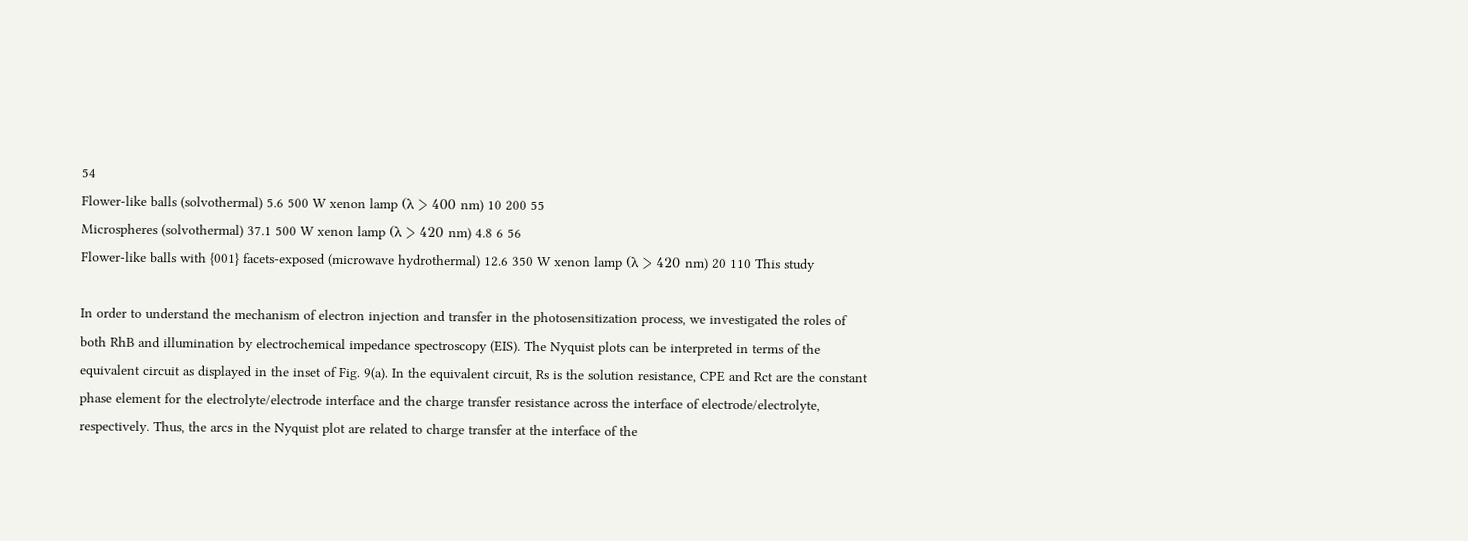54
Flower-like balls (solvothermal) 5.6 500 W xenon lamp (λ > 400 nm) 10 200 55
Microspheres (solvothermal) 37.1 500 W xenon lamp (λ > 420 nm) 4.8 6 56
Flower-like balls with {001} facets-exposed (microwave hydrothermal) 12.6 350 W xenon lamp (λ > 420 nm) 20 110 This study

In order to understand the mechanism of electron injection and transfer in the photosensitization process, we investigated the roles of both RhB and illumination by electrochemical impedance spectroscopy (EIS). The Nyquist plots can be interpreted in terms of the equivalent circuit as displayed in the inset of Fig. 9(a). In the equivalent circuit, Rs is the solution resistance, CPE and Rct are the constant phase element for the electrolyte/electrode interface and the charge transfer resistance across the interface of electrode/electrolyte, respectively. Thus, the arcs in the Nyquist plot are related to charge transfer at the interface of the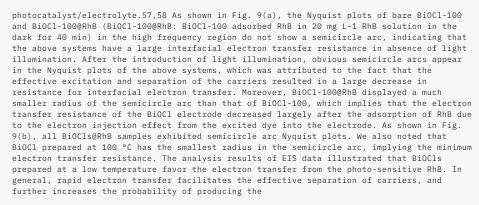photocatalyst/electrolyte.57,58 As shown in Fig. 9(a), the Nyquist plots of bare BiOCl-100 and BiOCl-100@RhB (BiOCl-100@RhB: BiOCl-100 adsorbed RhB in 20 mg L−1 RhB solution in the dark for 40 min) in the high frequency region do not show a semicircle arc, indicating that the above systems have a large interfacial electron transfer resistance in absence of light illumination. After the introduction of light illumination, obvious semicircle arcs appear in the Nyquist plots of the above systems, which was attributed to the fact that the effective excitation and separation of the carriers resulted in a large decrease in resistance for interfacial electron transfer. Moreover, BiOCl-100@RhB displayed a much smaller radius of the semicircle arc than that of BiOCl-100, which implies that the electron transfer resistance of the BiOCl electrode decreased largely after the adsorption of RhB due to the electron injection effect from the excited dye into the electrode. As shown in Fig. 9(b), all BiOCls@RhB samples exhibited semicircle arc Nyquist plots. We also noted that BiOCl prepared at 100 °C has the smallest radius in the semicircle arc, implying the minimum electron transfer resistance. The analysis results of EIS data illustrated that BiOCls prepared at a low temperature favor the electron transfer from the photo-sensitive RhB. In general, rapid electron transfer facilitates the effective separation of carriers, and further increases the probability of producing the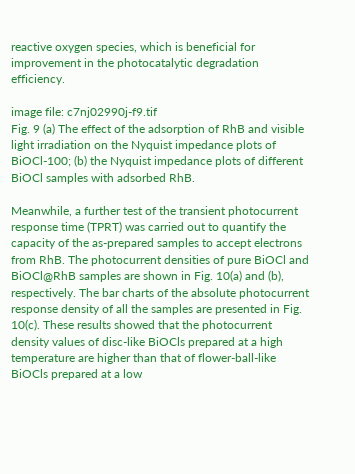reactive oxygen species, which is beneficial for improvement in the photocatalytic degradation efficiency.

image file: c7nj02990j-f9.tif
Fig. 9 (a) The effect of the adsorption of RhB and visible light irradiation on the Nyquist impedance plots of BiOCl-100; (b) the Nyquist impedance plots of different BiOCl samples with adsorbed RhB.

Meanwhile, a further test of the transient photocurrent response time (TPRT) was carried out to quantify the capacity of the as-prepared samples to accept electrons from RhB. The photocurrent densities of pure BiOCl and BiOCl@RhB samples are shown in Fig. 10(a) and (b), respectively. The bar charts of the absolute photocurrent response density of all the samples are presented in Fig. 10(c). These results showed that the photocurrent density values of disc-like BiOCls prepared at a high temperature are higher than that of flower-ball-like BiOCls prepared at a low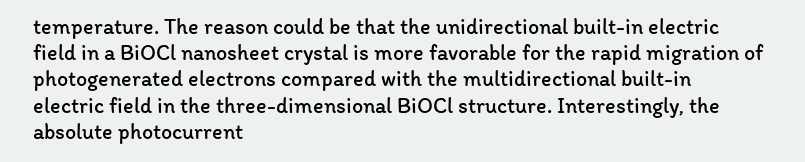temperature. The reason could be that the unidirectional built-in electric field in a BiOCl nanosheet crystal is more favorable for the rapid migration of photogenerated electrons compared with the multidirectional built-in electric field in the three-dimensional BiOCl structure. Interestingly, the absolute photocurrent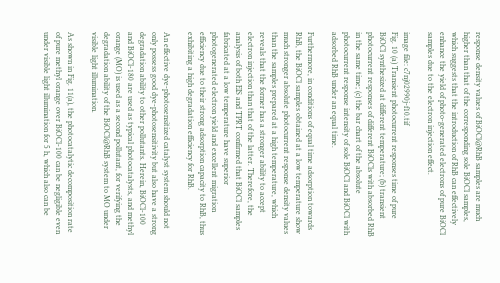response density values of BiOCl@RhB samples are much higher than that of the corresponding sole BiOCl samples, which suggests that the introduction of RhB can effectively enhance the yield of photo-generated electrons of pure BiOCl samples due to the electron injection effect.

image file: c7nj02990j-f10.tif
Fig. 10 (a) Transient photocurrent responses time of pure BiOCl synthesized at different temperature; (b) transient photocurrent responses of different BiOCls with absorbed RhB in the same time; (c) the bar chart of the absolute photocurrent response intensity of sole BiOCl and BiOCl with adsorbed RhB under an equal time.

Furthermore, in conditions of equal time adsorption towards RhB, the BiOCl samples obtained at a low temperature show much stronger absolute photocurrent response density values than the samples prepared at a high temperature, which reveals that the former has a stronger ability to accept electron injection than that of the latter. Therefore, the analysis of both EIS and TPRT confirmed that BiOCl samples fabricated at a low temperature have superior photogenerated electron yield and excellent migration efficiency due to their strong adsorption capacity to RhB, thus exhibiting a high degradation efficiency for RhB.

An effective dye-photosensitized catalyst system should not only possess good dye-photosensitivity but also have a strong degradation ability to other pollutants. Herein, BiOCl-100 and BiOCl-180 are used as typical photocatalysts, and methyl orange (MO) is used as a second pollutant, for verifying the degradation ability of the BiOCl@RhB system to MO under visible light illumination.

As shown in Fig. 11(a), the photocatalytic decomposition rate of pure methyl orange over BiOCl-100 can be negligible even under visible light illumination for 5 h, which also can be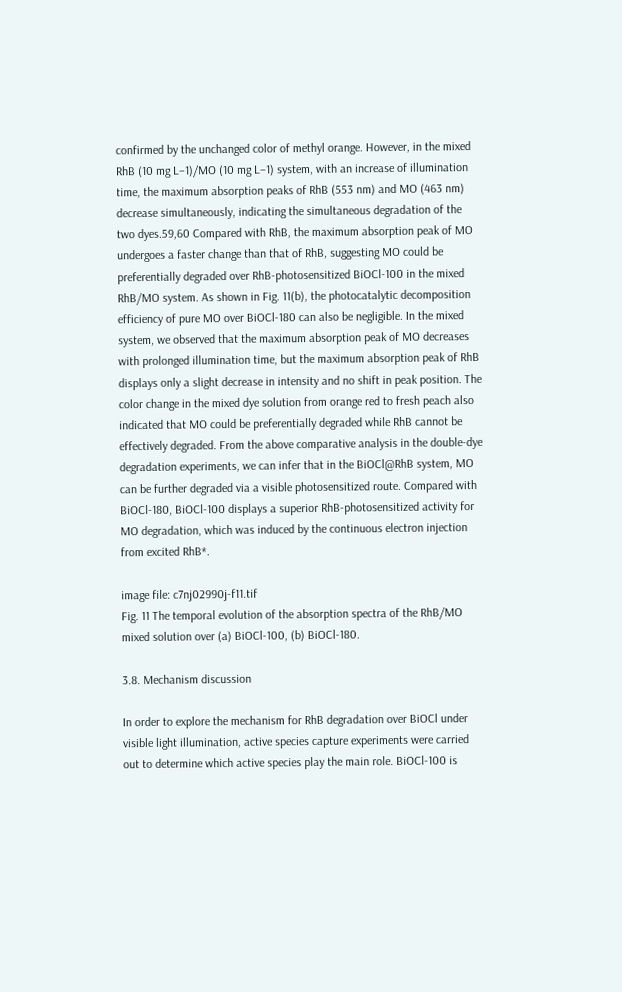confirmed by the unchanged color of methyl orange. However, in the mixed RhB (10 mg L−1)/MO (10 mg L−1) system, with an increase of illumination time, the maximum absorption peaks of RhB (553 nm) and MO (463 nm) decrease simultaneously, indicating the simultaneous degradation of the two dyes.59,60 Compared with RhB, the maximum absorption peak of MO undergoes a faster change than that of RhB, suggesting MO could be preferentially degraded over RhB-photosensitized BiOCl-100 in the mixed RhB/MO system. As shown in Fig. 11(b), the photocatalytic decomposition efficiency of pure MO over BiOCl-180 can also be negligible. In the mixed system, we observed that the maximum absorption peak of MO decreases with prolonged illumination time, but the maximum absorption peak of RhB displays only a slight decrease in intensity and no shift in peak position. The color change in the mixed dye solution from orange red to fresh peach also indicated that MO could be preferentially degraded while RhB cannot be effectively degraded. From the above comparative analysis in the double-dye degradation experiments, we can infer that in the BiOCl@RhB system, MO can be further degraded via a visible photosensitized route. Compared with BiOCl-180, BiOCl-100 displays a superior RhB-photosensitized activity for MO degradation, which was induced by the continuous electron injection from excited RhB*.

image file: c7nj02990j-f11.tif
Fig. 11 The temporal evolution of the absorption spectra of the RhB/MO mixed solution over (a) BiOCl-100, (b) BiOCl-180.

3.8. Mechanism discussion

In order to explore the mechanism for RhB degradation over BiOCl under visible light illumination, active species capture experiments were carried out to determine which active species play the main role. BiOCl-100 is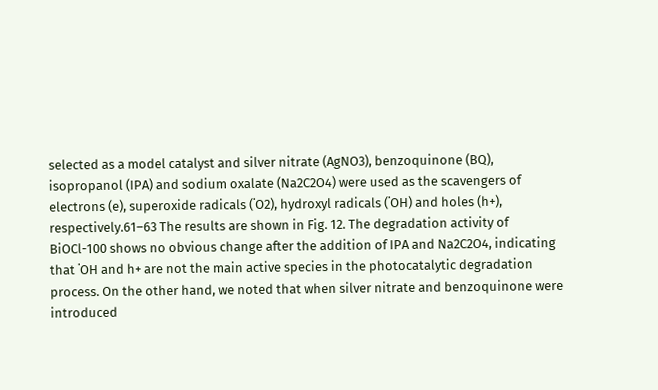selected as a model catalyst and silver nitrate (AgNO3), benzoquinone (BQ), isopropanol (IPA) and sodium oxalate (Na2C2O4) were used as the scavengers of electrons (e), superoxide radicals (˙O2), hydroxyl radicals (˙OH) and holes (h+), respectively.61–63 The results are shown in Fig. 12. The degradation activity of BiOCl-100 shows no obvious change after the addition of IPA and Na2C2O4, indicating that ˙OH and h+ are not the main active species in the photocatalytic degradation process. On the other hand, we noted that when silver nitrate and benzoquinone were introduced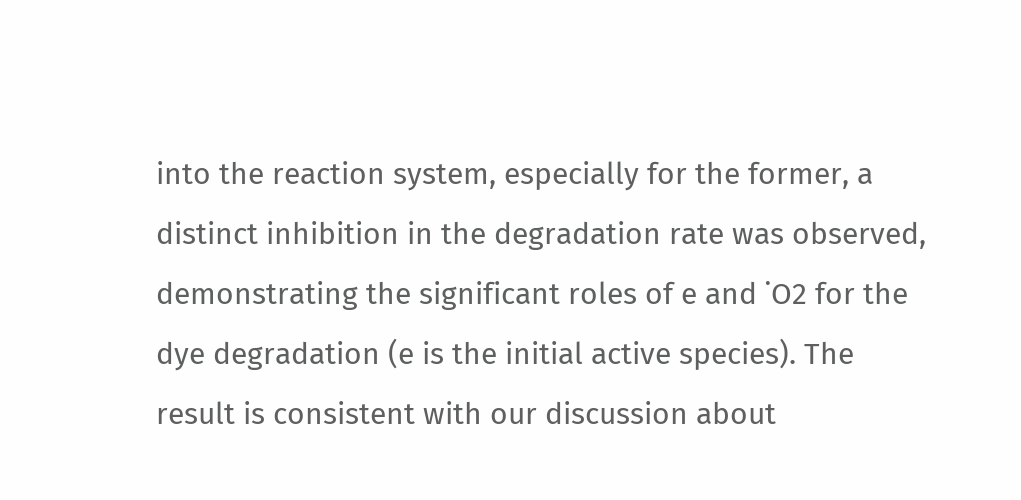into the reaction system, especially for the former, a distinct inhibition in the degradation rate was observed, demonstrating the significant roles of e and ˙O2 for the dye degradation (e is the initial active species). The result is consistent with our discussion about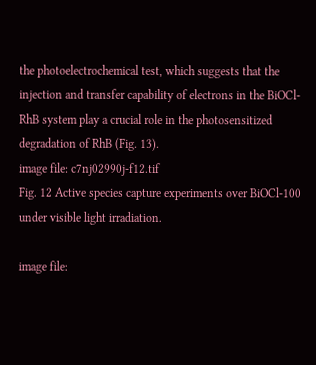the photoelectrochemical test, which suggests that the injection and transfer capability of electrons in the BiOCl-RhB system play a crucial role in the photosensitized degradation of RhB (Fig. 13).
image file: c7nj02990j-f12.tif
Fig. 12 Active species capture experiments over BiOCl-100 under visible light irradiation.

image file: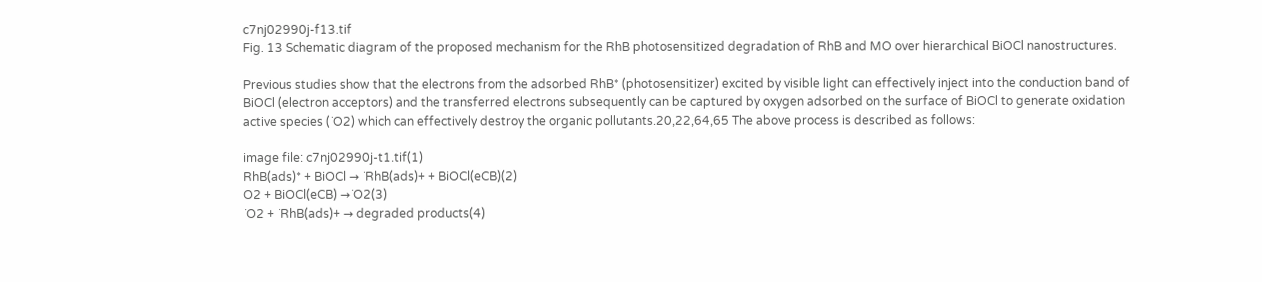c7nj02990j-f13.tif
Fig. 13 Schematic diagram of the proposed mechanism for the RhB photosensitized degradation of RhB and MO over hierarchical BiOCl nanostructures.

Previous studies show that the electrons from the adsorbed RhB* (photosensitizer) excited by visible light can effectively inject into the conduction band of BiOCl (electron acceptors) and the transferred electrons subsequently can be captured by oxygen adsorbed on the surface of BiOCl to generate oxidation active species (˙O2) which can effectively destroy the organic pollutants.20,22,64,65 The above process is described as follows:

image file: c7nj02990j-t1.tif(1)
RhB(ads)* + BiOCl → ˙RhB(ads)+ + BiOCl(eCB)(2)
O2 + BiOCl(eCB) →˙O2(3)
˙O2 + ˙RhB(ads)+ → degraded products(4)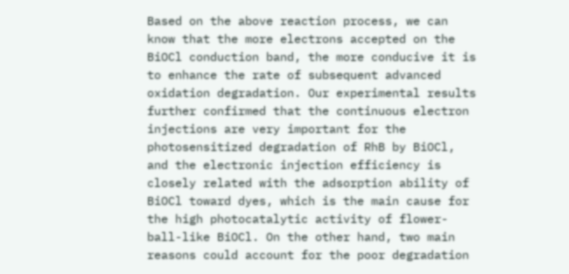Based on the above reaction process, we can know that the more electrons accepted on the BiOCl conduction band, the more conducive it is to enhance the rate of subsequent advanced oxidation degradation. Our experimental results further confirmed that the continuous electron injections are very important for the photosensitized degradation of RhB by BiOCl, and the electronic injection efficiency is closely related with the adsorption ability of BiOCl toward dyes, which is the main cause for the high photocatalytic activity of flower-ball-like BiOCl. On the other hand, two main reasons could account for the poor degradation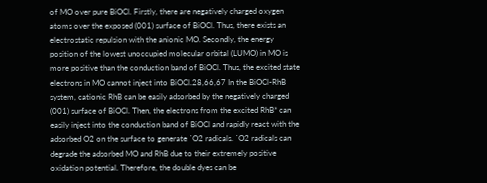of MO over pure BiOCl. Firstly, there are negatively charged oxygen atoms over the exposed (001) surface of BiOCl. Thus, there exists an electrostatic repulsion with the anionic MO. Secondly, the energy position of the lowest unoccupied molecular orbital (LUMO) in MO is more positive than the conduction band of BiOCl. Thus, the excited state electrons in MO cannot inject into BiOCl.28,66,67 In the BiOCl-RhB system, cationic RhB can be easily adsorbed by the negatively charged (001) surface of BiOCl. Then, the electrons from the excited RhB* can easily inject into the conduction band of BiOCl and rapidly react with the adsorbed O2 on the surface to generate ˙O2 radicals. ˙O2 radicals can degrade the adsorbed MO and RhB due to their extremely positive oxidation potential. Therefore, the double dyes can be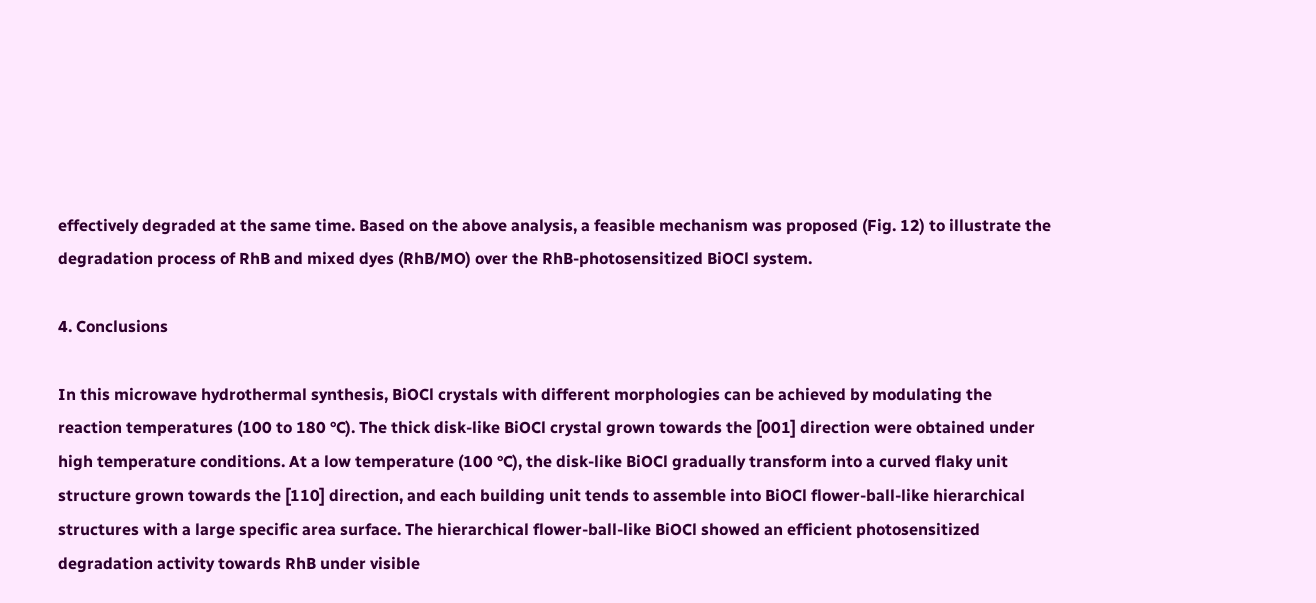effectively degraded at the same time. Based on the above analysis, a feasible mechanism was proposed (Fig. 12) to illustrate the degradation process of RhB and mixed dyes (RhB/MO) over the RhB-photosensitized BiOCl system.

4. Conclusions

In this microwave hydrothermal synthesis, BiOCl crystals with different morphologies can be achieved by modulating the reaction temperatures (100 to 180 °C). The thick disk-like BiOCl crystal grown towards the [001] direction were obtained under high temperature conditions. At a low temperature (100 °C), the disk-like BiOCl gradually transform into a curved flaky unit structure grown towards the [110] direction, and each building unit tends to assemble into BiOCl flower-ball-like hierarchical structures with a large specific area surface. The hierarchical flower-ball-like BiOCl showed an efficient photosensitized degradation activity towards RhB under visible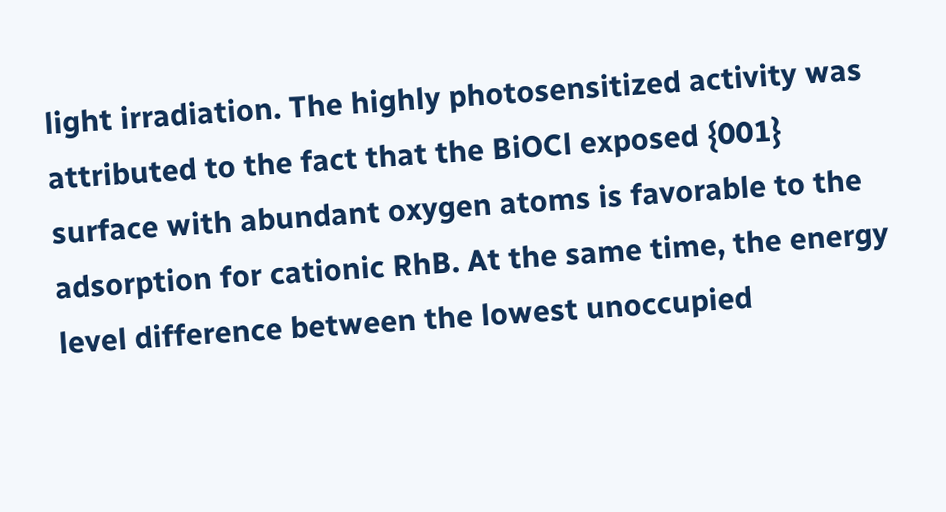light irradiation. The highly photosensitized activity was attributed to the fact that the BiOCl exposed {001} surface with abundant oxygen atoms is favorable to the adsorption for cationic RhB. At the same time, the energy level difference between the lowest unoccupied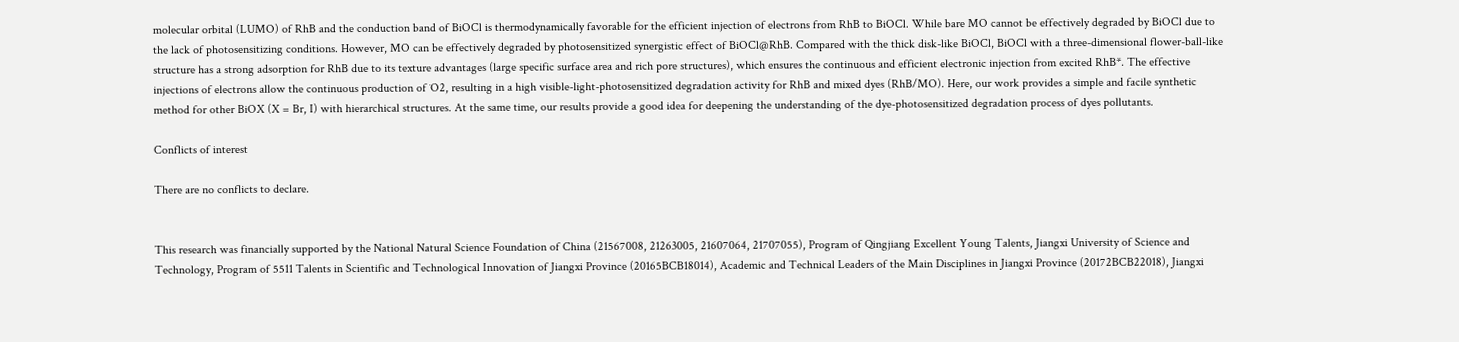molecular orbital (LUMO) of RhB and the conduction band of BiOCl is thermodynamically favorable for the efficient injection of electrons from RhB to BiOCl. While bare MO cannot be effectively degraded by BiOCl due to the lack of photosensitizing conditions. However, MO can be effectively degraded by photosensitized synergistic effect of BiOCl@RhB. Compared with the thick disk-like BiOCl, BiOCl with a three-dimensional flower-ball-like structure has a strong adsorption for RhB due to its texture advantages (large specific surface area and rich pore structures), which ensures the continuous and efficient electronic injection from excited RhB*. The effective injections of electrons allow the continuous production of ˙O2, resulting in a high visible-light-photosensitized degradation activity for RhB and mixed dyes (RhB/MO). Here, our work provides a simple and facile synthetic method for other BiOX (X = Br, I) with hierarchical structures. At the same time, our results provide a good idea for deepening the understanding of the dye-photosensitized degradation process of dyes pollutants.

Conflicts of interest

There are no conflicts to declare.


This research was financially supported by the National Natural Science Foundation of China (21567008, 21263005, 21607064, 21707055), Program of Qingjiang Excellent Young Talents, Jiangxi University of Science and Technology, Program of 5511 Talents in Scientific and Technological Innovation of Jiangxi Province (20165BCB18014), Academic and Technical Leaders of the Main Disciplines in Jiangxi Province (20172BCB22018), Jiangxi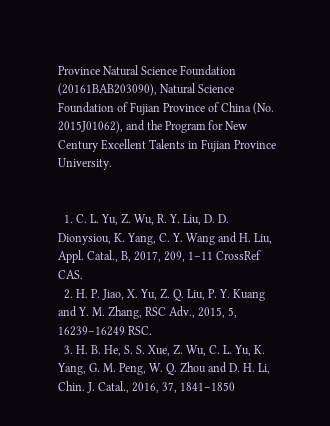Province Natural Science Foundation (20161BAB203090), Natural Science Foundation of Fujian Province of China (No. 2015J01062), and the Program for New Century Excellent Talents in Fujian Province University.


  1. C. L. Yu, Z. Wu, R. Y. Liu, D. D. Dionysiou, K. Yang, C. Y. Wang and H. Liu, Appl. Catal., B, 2017, 209, 1–11 CrossRef CAS.
  2. H. P. Jiao, X. Yu, Z. Q. Liu, P. Y. Kuang and Y. M. Zhang, RSC Adv., 2015, 5, 16239–16249 RSC.
  3. H. B. He, S. S. Xue, Z. Wu, C. L. Yu, K. Yang, G. M. Peng, W. Q. Zhou and D. H. Li, Chin. J. Catal., 2016, 37, 1841–1850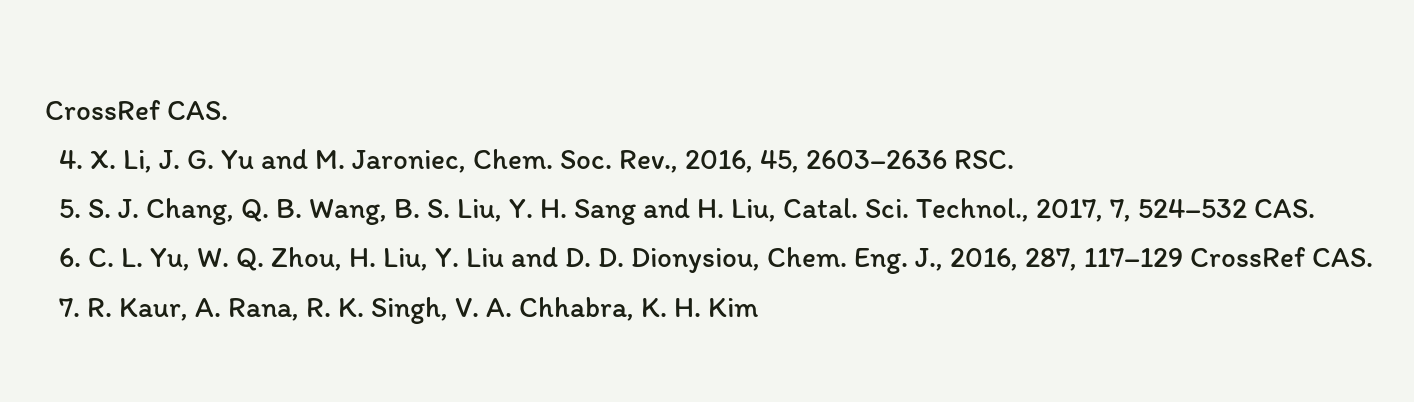CrossRef CAS.
  4. X. Li, J. G. Yu and M. Jaroniec, Chem. Soc. Rev., 2016, 45, 2603–2636 RSC.
  5. S. J. Chang, Q. B. Wang, B. S. Liu, Y. H. Sang and H. Liu, Catal. Sci. Technol., 2017, 7, 524–532 CAS.
  6. C. L. Yu, W. Q. Zhou, H. Liu, Y. Liu and D. D. Dionysiou, Chem. Eng. J., 2016, 287, 117–129 CrossRef CAS.
  7. R. Kaur, A. Rana, R. K. Singh, V. A. Chhabra, K. H. Kim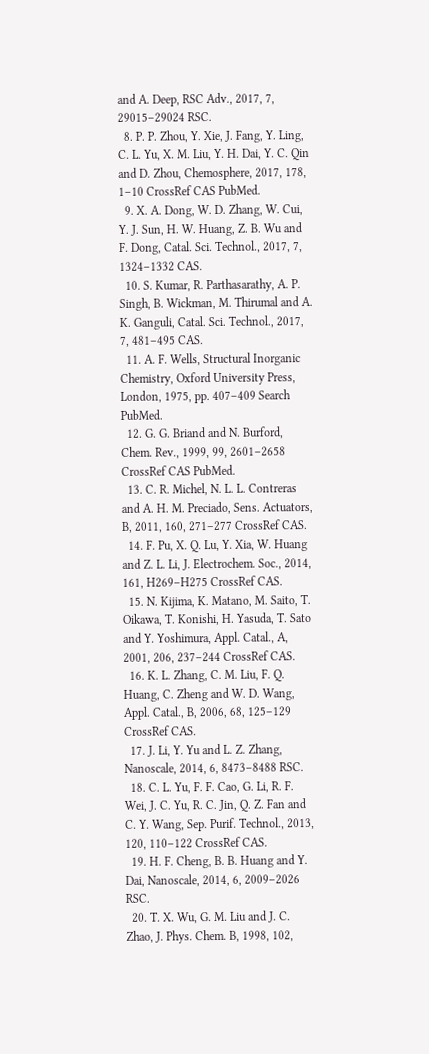and A. Deep, RSC Adv., 2017, 7, 29015–29024 RSC.
  8. P. P. Zhou, Y. Xie, J. Fang, Y. Ling, C. L. Yu, X. M. Liu, Y. H. Dai, Y. C. Qin and D. Zhou, Chemosphere, 2017, 178, 1–10 CrossRef CAS PubMed.
  9. X. A. Dong, W. D. Zhang, W. Cui, Y. J. Sun, H. W. Huang, Z. B. Wu and F. Dong, Catal. Sci. Technol., 2017, 7, 1324–1332 CAS.
  10. S. Kumar, R. Parthasarathy, A. P. Singh, B. Wickman, M. Thirumal and A. K. Ganguli, Catal. Sci. Technol., 2017, 7, 481–495 CAS.
  11. A. F. Wells, Structural Inorganic Chemistry, Oxford University Press, London, 1975, pp. 407–409 Search PubMed.
  12. G. G. Briand and N. Burford, Chem. Rev., 1999, 99, 2601–2658 CrossRef CAS PubMed.
  13. C. R. Michel, N. L. L. Contreras and A. H. M. Preciado, Sens. Actuators, B, 2011, 160, 271–277 CrossRef CAS.
  14. F. Pu, X. Q. Lu, Y. Xia, W. Huang and Z. L. Li, J. Electrochem. Soc., 2014, 161, H269–H275 CrossRef CAS.
  15. N. Kijima, K. Matano, M. Saito, T. Oikawa, T. Konishi, H. Yasuda, T. Sato and Y. Yoshimura, Appl. Catal., A, 2001, 206, 237–244 CrossRef CAS.
  16. K. L. Zhang, C. M. Liu, F. Q. Huang, C. Zheng and W. D. Wang, Appl. Catal., B, 2006, 68, 125–129 CrossRef CAS.
  17. J. Li, Y. Yu and L. Z. Zhang, Nanoscale, 2014, 6, 8473–8488 RSC.
  18. C. L. Yu, F. F. Cao, G. Li, R. F. Wei, J. C. Yu, R. C. Jin, Q. Z. Fan and C. Y. Wang, Sep. Purif. Technol., 2013, 120, 110–122 CrossRef CAS.
  19. H. F. Cheng, B. B. Huang and Y. Dai, Nanoscale, 2014, 6, 2009–2026 RSC.
  20. T. X. Wu, G. M. Liu and J. C. Zhao, J. Phys. Chem. B, 1998, 102,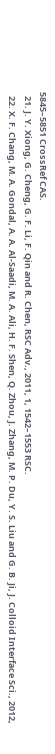5845–5851 CrossRef CAS.
  21. J. Y. Xiong, G. Cheng, G. F. Li, F. Qin and R. Chen, RSC Adv., 2011, 1, 1542–1553 RSC.
  22. X. F. Chang, M. A. Gondal, A. A. Al-Saadi, M. A. Ali, H. F. Shen, Q. Zhou, J. Zhang, M. P. Du, Y. S. Liu and G. B. Ji, J. Colloid Interface Sci., 2012,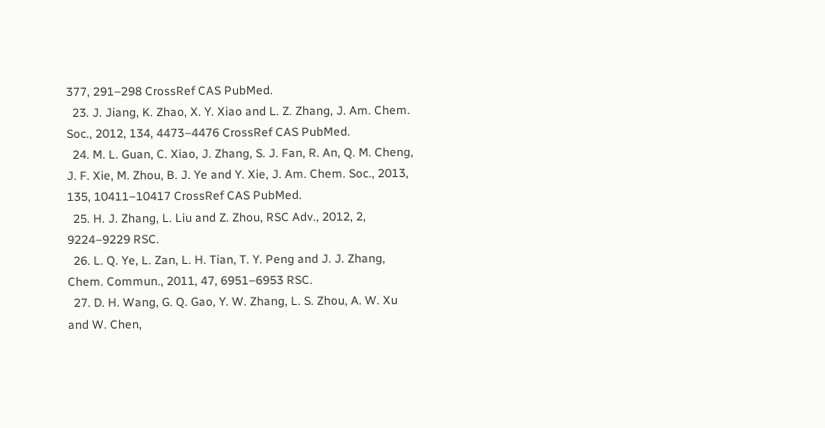377, 291–298 CrossRef CAS PubMed.
  23. J. Jiang, K. Zhao, X. Y. Xiao and L. Z. Zhang, J. Am. Chem. Soc., 2012, 134, 4473–4476 CrossRef CAS PubMed.
  24. M. L. Guan, C. Xiao, J. Zhang, S. J. Fan, R. An, Q. M. Cheng, J. F. Xie, M. Zhou, B. J. Ye and Y. Xie, J. Am. Chem. Soc., 2013, 135, 10411–10417 CrossRef CAS PubMed.
  25. H. J. Zhang, L. Liu and Z. Zhou, RSC Adv., 2012, 2, 9224–9229 RSC.
  26. L. Q. Ye, L. Zan, L. H. Tian, T. Y. Peng and J. J. Zhang, Chem. Commun., 2011, 47, 6951–6953 RSC.
  27. D. H. Wang, G. Q. Gao, Y. W. Zhang, L. S. Zhou, A. W. Xu and W. Chen,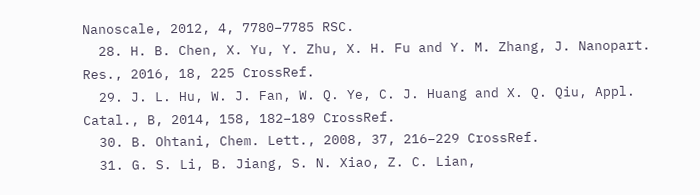Nanoscale, 2012, 4, 7780–7785 RSC.
  28. H. B. Chen, X. Yu, Y. Zhu, X. H. Fu and Y. M. Zhang, J. Nanopart. Res., 2016, 18, 225 CrossRef.
  29. J. L. Hu, W. J. Fan, W. Q. Ye, C. J. Huang and X. Q. Qiu, Appl. Catal., B, 2014, 158, 182–189 CrossRef.
  30. B. Ohtani, Chem. Lett., 2008, 37, 216–229 CrossRef.
  31. G. S. Li, B. Jiang, S. N. Xiao, Z. C. Lian,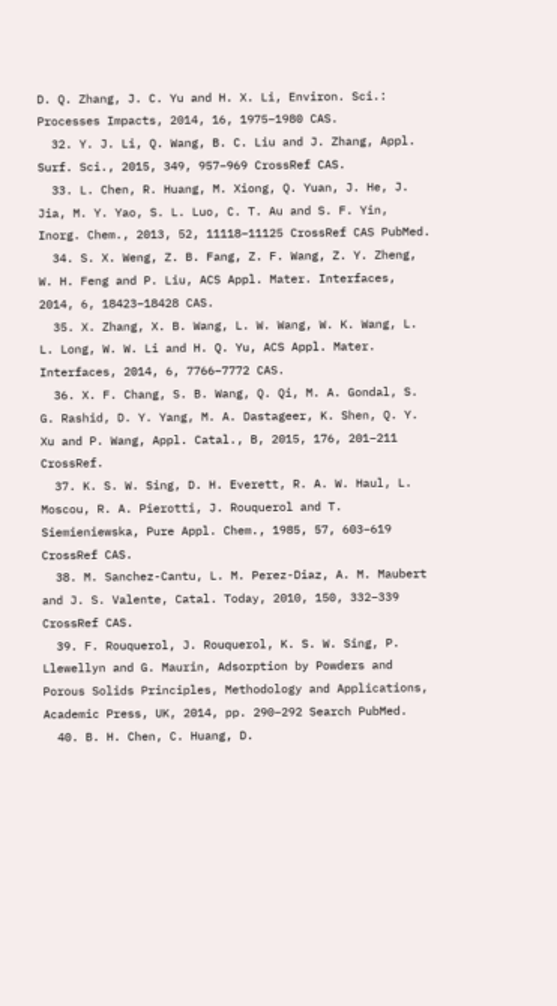D. Q. Zhang, J. C. Yu and H. X. Li, Environ. Sci.: Processes Impacts, 2014, 16, 1975–1980 CAS.
  32. Y. J. Li, Q. Wang, B. C. Liu and J. Zhang, Appl. Surf. Sci., 2015, 349, 957–969 CrossRef CAS.
  33. L. Chen, R. Huang, M. Xiong, Q. Yuan, J. He, J. Jia, M. Y. Yao, S. L. Luo, C. T. Au and S. F. Yin, Inorg. Chem., 2013, 52, 11118–11125 CrossRef CAS PubMed.
  34. S. X. Weng, Z. B. Fang, Z. F. Wang, Z. Y. Zheng, W. H. Feng and P. Liu, ACS Appl. Mater. Interfaces, 2014, 6, 18423–18428 CAS.
  35. X. Zhang, X. B. Wang, L. W. Wang, W. K. Wang, L. L. Long, W. W. Li and H. Q. Yu, ACS Appl. Mater. Interfaces, 2014, 6, 7766–7772 CAS.
  36. X. F. Chang, S. B. Wang, Q. Qi, M. A. Gondal, S. G. Rashid, D. Y. Yang, M. A. Dastageer, K. Shen, Q. Y. Xu and P. Wang, Appl. Catal., B, 2015, 176, 201–211 CrossRef.
  37. K. S. W. Sing, D. H. Everett, R. A. W. Haul, L. Moscou, R. A. Pierotti, J. Rouquerol and T. Siemieniewska, Pure Appl. Chem., 1985, 57, 603–619 CrossRef CAS.
  38. M. Sanchez-Cantu, L. M. Perez-Diaz, A. M. Maubert and J. S. Valente, Catal. Today, 2010, 150, 332–339 CrossRef CAS.
  39. F. Rouquerol, J. Rouquerol, K. S. W. Sing, P. Llewellyn and G. Maurin, Adsorption by Powders and Porous Solids Principles, Methodology and Applications, Academic Press, UK, 2014, pp. 290–292 Search PubMed.
  40. B. H. Chen, C. Huang, D.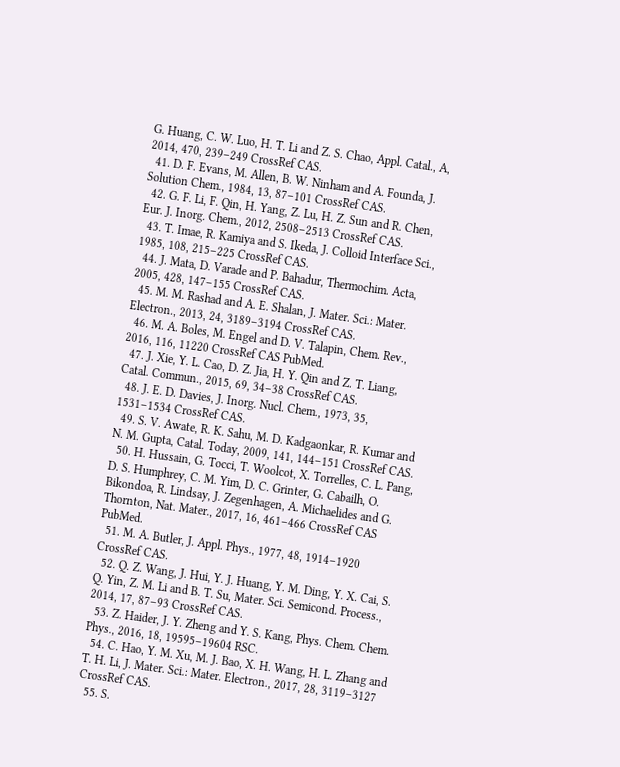G. Huang, C. W. Luo, H. T. Li and Z. S. Chao, Appl. Catal., A, 2014, 470, 239–249 CrossRef CAS.
  41. D. F. Evans, M. Allen, B. W. Ninham and A. Founda, J. Solution Chem., 1984, 13, 87–101 CrossRef CAS.
  42. G. F. Li, F. Qin, H. Yang, Z. Lu, H. Z. Sun and R. Chen, Eur. J. Inorg. Chem., 2012, 2508–2513 CrossRef CAS.
  43. T. Imae, R. Kamiya and S. Ikeda, J. Colloid Interface Sci., 1985, 108, 215–225 CrossRef CAS.
  44. J. Mata, D. Varade and P. Bahadur, Thermochim. Acta, 2005, 428, 147–155 CrossRef CAS.
  45. M. M. Rashad and A. E. Shalan, J. Mater. Sci.: Mater. Electron., 2013, 24, 3189–3194 CrossRef CAS.
  46. M. A. Boles, M. Engel and D. V. Talapin, Chem. Rev., 2016, 116, 11220 CrossRef CAS PubMed.
  47. J. Xie, Y. L. Cao, D. Z. Jia, H. Y. Qin and Z. T. Liang, Catal. Commun., 2015, 69, 34–38 CrossRef CAS.
  48. J. E. D. Davies, J. Inorg. Nucl. Chem., 1973, 35, 1531–1534 CrossRef CAS.
  49. S. V. Awate, R. K. Sahu, M. D. Kadgaonkar, R. Kumar and N. M. Gupta, Catal. Today, 2009, 141, 144–151 CrossRef CAS.
  50. H. Hussain, G. Tocci, T. Woolcot, X. Torrelles, C. L. Pang, D. S. Humphrey, C. M. Yim, D. C. Grinter, G. Cabailh, O. Bikondoa, R. Lindsay, J. Zegenhagen, A. Michaelides and G. Thornton, Nat. Mater., 2017, 16, 461–466 CrossRef CAS PubMed.
  51. M. A. Butler, J. Appl. Phys., 1977, 48, 1914–1920 CrossRef CAS.
  52. Q. Z. Wang, J. Hui, Y. J. Huang, Y. M. Ding, Y. X. Cai, S. Q. Yin, Z. M. Li and B. T. Su, Mater. Sci. Semicond. Process., 2014, 17, 87–93 CrossRef CAS.
  53. Z. Haider, J. Y. Zheng and Y. S. Kang, Phys. Chem. Chem. Phys., 2016, 18, 19595–19604 RSC.
  54. C. Hao, Y. M. Xu, M. J. Bao, X. H. Wang, H. L. Zhang and T. H. Li, J. Mater. Sci.: Mater. Electron., 2017, 28, 3119–3127 CrossRef CAS.
  55. S.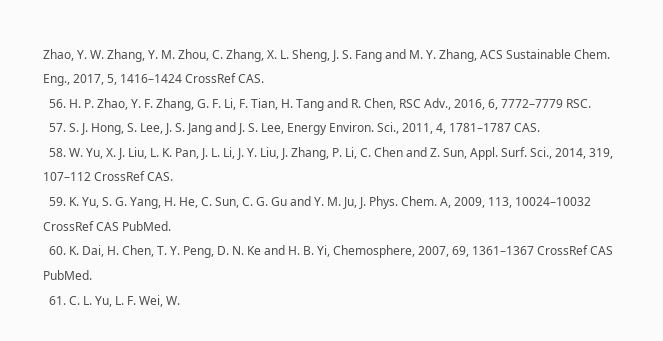Zhao, Y. W. Zhang, Y. M. Zhou, C. Zhang, X. L. Sheng, J. S. Fang and M. Y. Zhang, ACS Sustainable Chem. Eng., 2017, 5, 1416–1424 CrossRef CAS.
  56. H. P. Zhao, Y. F. Zhang, G. F. Li, F. Tian, H. Tang and R. Chen, RSC Adv., 2016, 6, 7772–7779 RSC.
  57. S. J. Hong, S. Lee, J. S. Jang and J. S. Lee, Energy Environ. Sci., 2011, 4, 1781–1787 CAS.
  58. W. Yu, X. J. Liu, L. K. Pan, J. L. Li, J. Y. Liu, J. Zhang, P. Li, C. Chen and Z. Sun, Appl. Surf. Sci., 2014, 319, 107–112 CrossRef CAS.
  59. K. Yu, S. G. Yang, H. He, C. Sun, C. G. Gu and Y. M. Ju, J. Phys. Chem. A, 2009, 113, 10024–10032 CrossRef CAS PubMed.
  60. K. Dai, H. Chen, T. Y. Peng, D. N. Ke and H. B. Yi, Chemosphere, 2007, 69, 1361–1367 CrossRef CAS PubMed.
  61. C. L. Yu, L. F. Wei, W.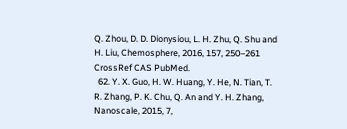Q. Zhou, D. D. Dionysiou, L. H. Zhu, Q. Shu and H. Liu, Chemosphere, 2016, 157, 250–261 CrossRef CAS PubMed.
  62. Y. X. Guo, H. W. Huang, Y. He, N. Tian, T. R. Zhang, P. K. Chu, Q. An and Y. H. Zhang, Nanoscale, 2015, 7,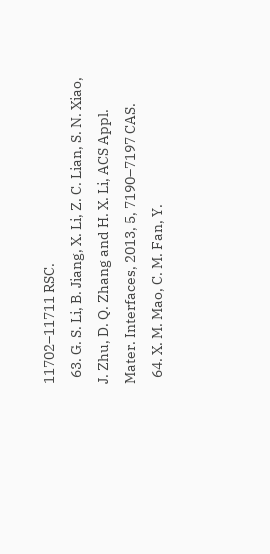11702–11711 RSC.
  63. G. S. Li, B. Jiang, X. Li, Z. C. Lian, S. N. Xiao, J. Zhu, D. Q. Zhang and H. X. Li, ACS Appl. Mater. Interfaces, 2013, 5, 7190–7197 CAS.
  64. X. M. Mao, C. M. Fan, Y.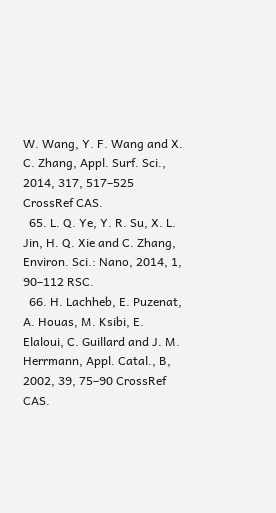W. Wang, Y. F. Wang and X. C. Zhang, Appl. Surf. Sci., 2014, 317, 517–525 CrossRef CAS.
  65. L. Q. Ye, Y. R. Su, X. L. Jin, H. Q. Xie and C. Zhang, Environ. Sci.: Nano, 2014, 1, 90–112 RSC.
  66. H. Lachheb, E. Puzenat, A. Houas, M. Ksibi, E. Elaloui, C. Guillard and J. M. Herrmann, Appl. Catal., B, 2002, 39, 75–90 CrossRef CAS.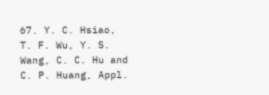67. Y. C. Hsiao, T. F. Wu, Y. S. Wang, C. C. Hu and C. P. Huang, Appl.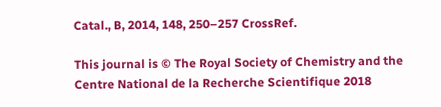Catal., B, 2014, 148, 250–257 CrossRef.

This journal is © The Royal Society of Chemistry and the Centre National de la Recherche Scientifique 2018